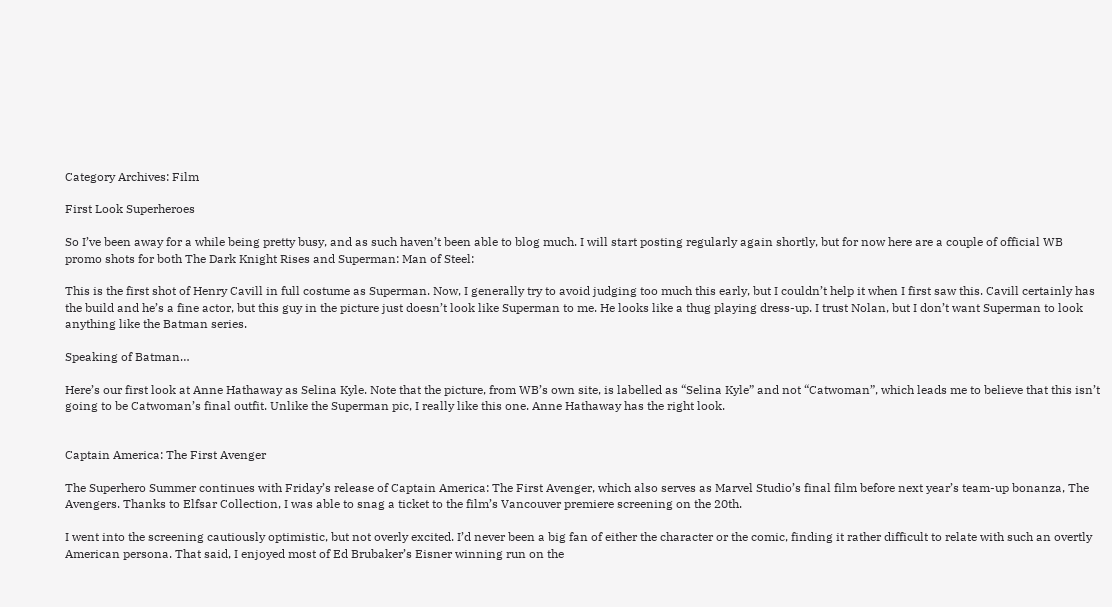Category Archives: Film

First Look Superheroes

So I’ve been away for a while being pretty busy, and as such haven’t been able to blog much. I will start posting regularly again shortly, but for now here are a couple of official WB promo shots for both The Dark Knight Rises and Superman: Man of Steel:

This is the first shot of Henry Cavill in full costume as Superman. Now, I generally try to avoid judging too much this early, but I couldn’t help it when I first saw this. Cavill certainly has the build and he’s a fine actor, but this guy in the picture just doesn’t look like Superman to me. He looks like a thug playing dress-up. I trust Nolan, but I don’t want Superman to look anything like the Batman series.

Speaking of Batman…

Here’s our first look at Anne Hathaway as Selina Kyle. Note that the picture, from WB’s own site, is labelled as “Selina Kyle” and not “Catwoman”, which leads me to believe that this isn’t going to be Catwoman’s final outfit. Unlike the Superman pic, I really like this one. Anne Hathaway has the right look.


Captain America: The First Avenger

The Superhero Summer continues with Friday’s release of Captain America: The First Avenger, which also serves as Marvel Studio’s final film before next year’s team-up bonanza, The Avengers. Thanks to Elfsar Collection, I was able to snag a ticket to the film’s Vancouver premiere screening on the 20th.

I went into the screening cautiously optimistic, but not overly excited. I’d never been a big fan of either the character or the comic, finding it rather difficult to relate with such an overtly American persona. That said, I enjoyed most of Ed Brubaker’s Eisner winning run on the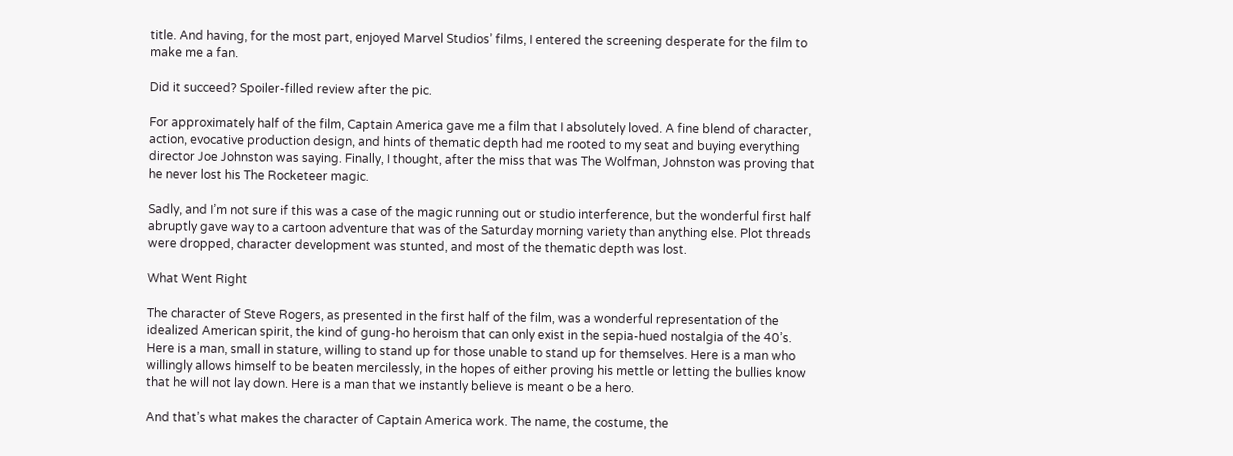title. And having, for the most part, enjoyed Marvel Studios’ films, I entered the screening desperate for the film to make me a fan.

Did it succeed? Spoiler-filled review after the pic.

For approximately half of the film, Captain America gave me a film that I absolutely loved. A fine blend of character, action, evocative production design, and hints of thematic depth had me rooted to my seat and buying everything director Joe Johnston was saying. Finally, I thought, after the miss that was The Wolfman, Johnston was proving that he never lost his The Rocketeer magic.

Sadly, and I’m not sure if this was a case of the magic running out or studio interference, but the wonderful first half abruptly gave way to a cartoon adventure that was of the Saturday morning variety than anything else. Plot threads were dropped, character development was stunted, and most of the thematic depth was lost.

What Went Right

The character of Steve Rogers, as presented in the first half of the film, was a wonderful representation of the idealized American spirit, the kind of gung-ho heroism that can only exist in the sepia-hued nostalgia of the 40’s. Here is a man, small in stature, willing to stand up for those unable to stand up for themselves. Here is a man who willingly allows himself to be beaten mercilessly, in the hopes of either proving his mettle or letting the bullies know that he will not lay down. Here is a man that we instantly believe is meant o be a hero.

And that’s what makes the character of Captain America work. The name, the costume, the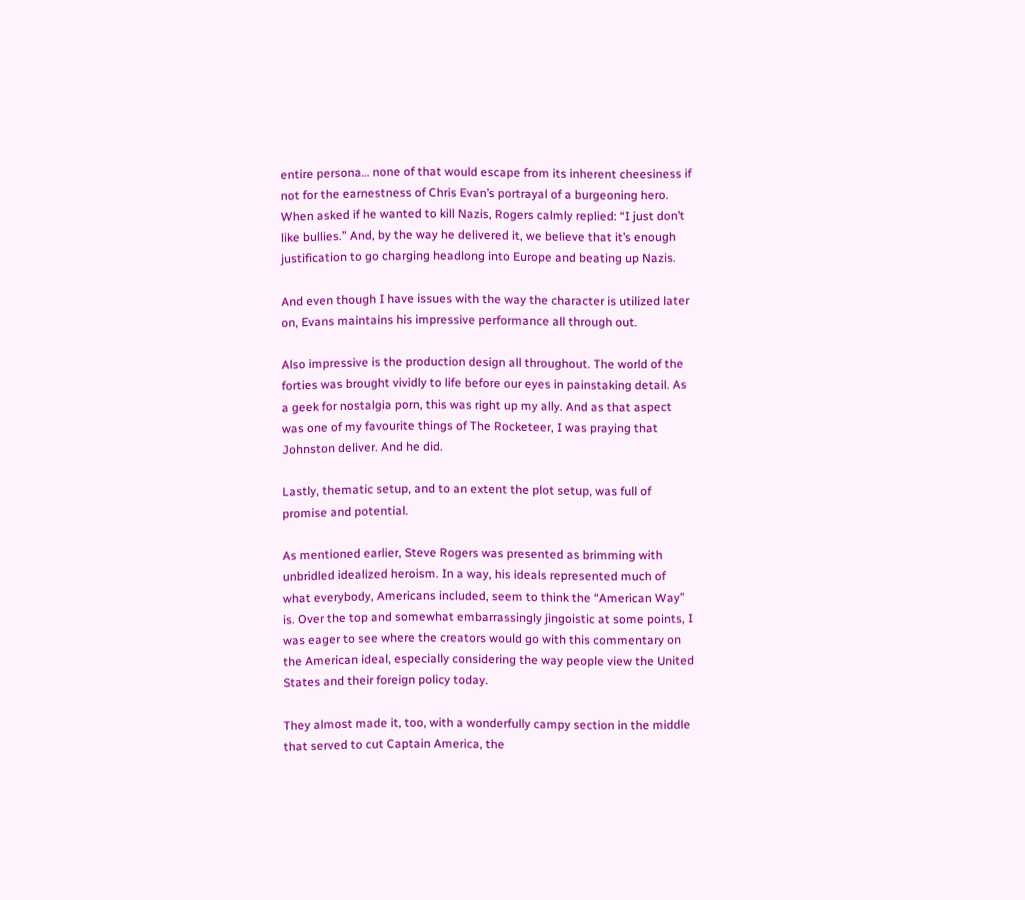entire persona… none of that would escape from its inherent cheesiness if not for the earnestness of Chris Evan’s portrayal of a burgeoning hero. When asked if he wanted to kill Nazis, Rogers calmly replied: “I just don’t like bullies.” And, by the way he delivered it, we believe that it’s enough justification to go charging headlong into Europe and beating up Nazis.

And even though I have issues with the way the character is utilized later on, Evans maintains his impressive performance all through out.

Also impressive is the production design all throughout. The world of the forties was brought vividly to life before our eyes in painstaking detail. As a geek for nostalgia porn, this was right up my ally. And as that aspect was one of my favourite things of The Rocketeer, I was praying that Johnston deliver. And he did.

Lastly, thematic setup, and to an extent the plot setup, was full of promise and potential.

As mentioned earlier, Steve Rogers was presented as brimming with unbridled idealized heroism. In a way, his ideals represented much of what everybody, Americans included, seem to think the “American Way” is. Over the top and somewhat embarrassingly jingoistic at some points, I was eager to see where the creators would go with this commentary on the American ideal, especially considering the way people view the United States and their foreign policy today.

They almost made it, too, with a wonderfully campy section in the middle that served to cut Captain America, the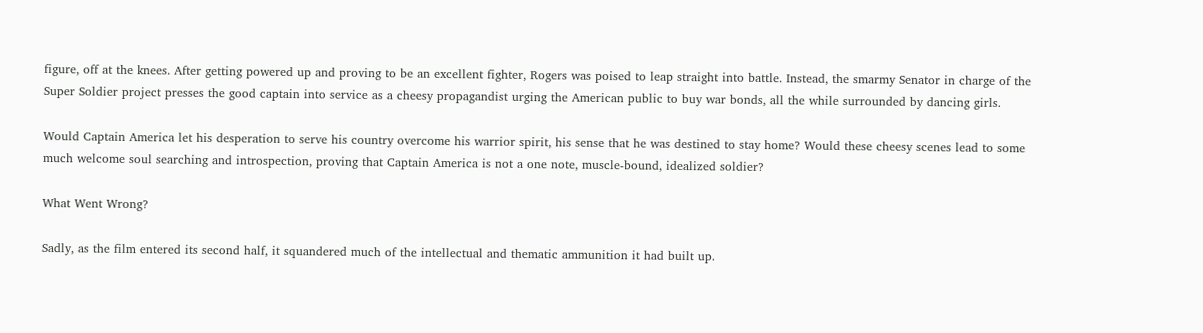figure, off at the knees. After getting powered up and proving to be an excellent fighter, Rogers was poised to leap straight into battle. Instead, the smarmy Senator in charge of the Super Soldier project presses the good captain into service as a cheesy propagandist urging the American public to buy war bonds, all the while surrounded by dancing girls.

Would Captain America let his desperation to serve his country overcome his warrior spirit, his sense that he was destined to stay home? Would these cheesy scenes lead to some much welcome soul searching and introspection, proving that Captain America is not a one note, muscle-bound, idealized soldier?

What Went Wrong?

Sadly, as the film entered its second half, it squandered much of the intellectual and thematic ammunition it had built up.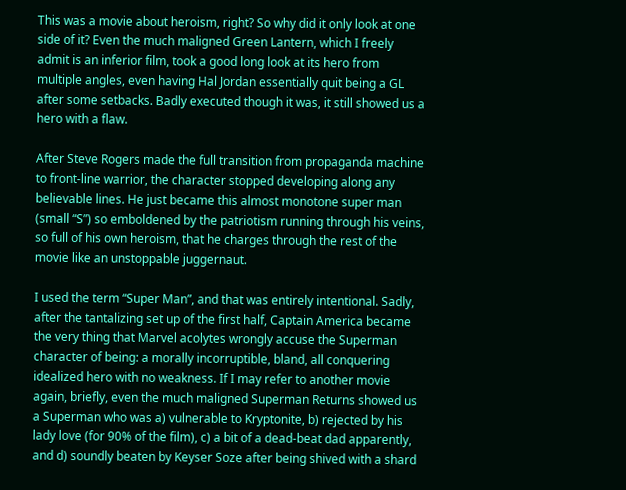This was a movie about heroism, right? So why did it only look at one side of it? Even the much maligned Green Lantern, which I freely admit is an inferior film, took a good long look at its hero from multiple angles, even having Hal Jordan essentially quit being a GL after some setbacks. Badly executed though it was, it still showed us a hero with a flaw.

After Steve Rogers made the full transition from propaganda machine to front-line warrior, the character stopped developing along any believable lines. He just became this almost monotone super man (small “S”) so emboldened by the patriotism running through his veins, so full of his own heroism, that he charges through the rest of the movie like an unstoppable juggernaut.

I used the term “Super Man”, and that was entirely intentional. Sadly, after the tantalizing set up of the first half, Captain America became the very thing that Marvel acolytes wrongly accuse the Superman character of being: a morally incorruptible, bland, all conquering idealized hero with no weakness. If I may refer to another movie again, briefly, even the much maligned Superman Returns showed us a Superman who was a) vulnerable to Kryptonite, b) rejected by his lady love (for 90% of the film), c) a bit of a dead-beat dad apparently, and d) soundly beaten by Keyser Soze after being shived with a shard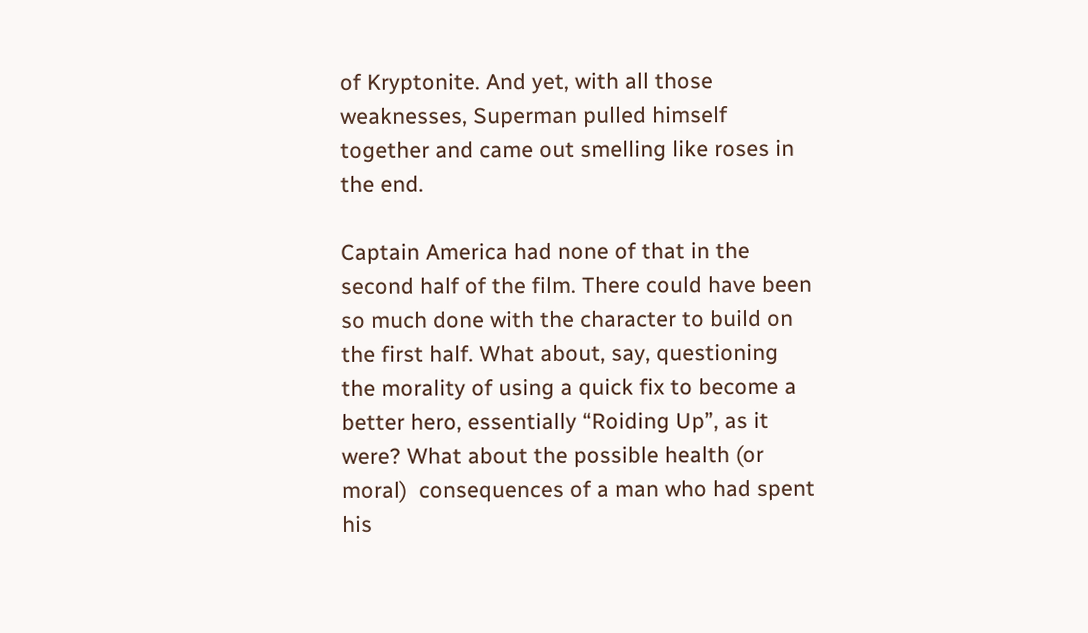of Kryptonite. And yet, with all those weaknesses, Superman pulled himself together and came out smelling like roses in the end.

Captain America had none of that in the second half of the film. There could have been so much done with the character to build on the first half. What about, say, questioning the morality of using a quick fix to become a better hero, essentially “Roiding Up”, as it were? What about the possible health (or moral)  consequences of a man who had spent his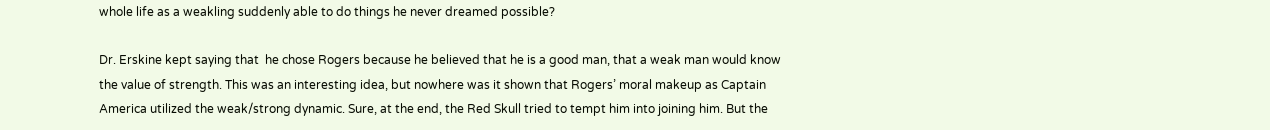whole life as a weakling suddenly able to do things he never dreamed possible?

Dr. Erskine kept saying that  he chose Rogers because he believed that he is a good man, that a weak man would know the value of strength. This was an interesting idea, but nowhere was it shown that Rogers’ moral makeup as Captain America utilized the weak/strong dynamic. Sure, at the end, the Red Skull tried to tempt him into joining him. But the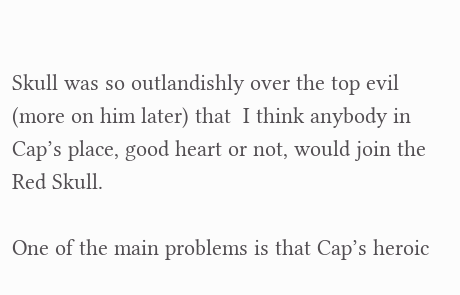Skull was so outlandishly over the top evil (more on him later) that  I think anybody in Cap’s place, good heart or not, would join the Red Skull.

One of the main problems is that Cap’s heroic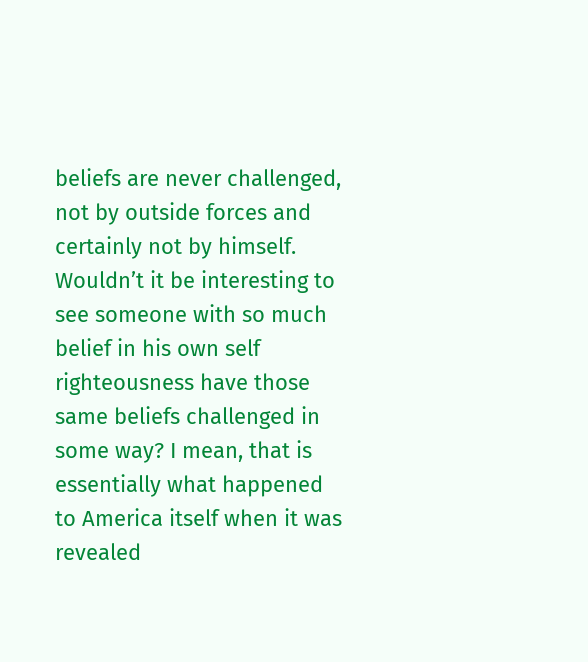beliefs are never challenged, not by outside forces and certainly not by himself. Wouldn’t it be interesting to see someone with so much belief in his own self righteousness have those same beliefs challenged in some way? I mean, that is essentially what happened to America itself when it was revealed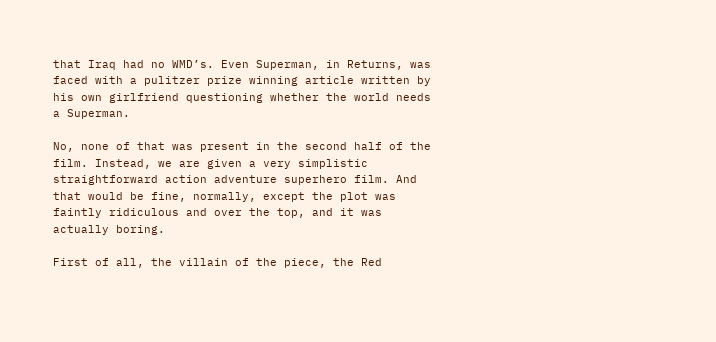that Iraq had no WMD’s. Even Superman, in Returns, was faced with a pulitzer prize winning article written by his own girlfriend questioning whether the world needs a Superman.

No, none of that was present in the second half of the film. Instead, we are given a very simplistic straightforward action adventure superhero film. And that would be fine, normally, except the plot was faintly ridiculous and over the top, and it was actually boring.

First of all, the villain of the piece, the Red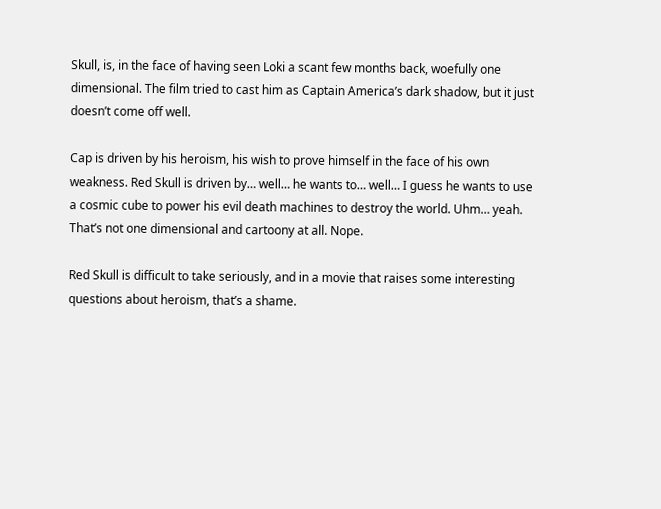Skull, is, in the face of having seen Loki a scant few months back, woefully one dimensional. The film tried to cast him as Captain America’s dark shadow, but it just doesn’t come off well.

Cap is driven by his heroism, his wish to prove himself in the face of his own weakness. Red Skull is driven by… well… he wants to… well… I guess he wants to use a cosmic cube to power his evil death machines to destroy the world. Uhm… yeah. That’s not one dimensional and cartoony at all. Nope.

Red Skull is difficult to take seriously, and in a movie that raises some interesting questions about heroism, that’s a shame.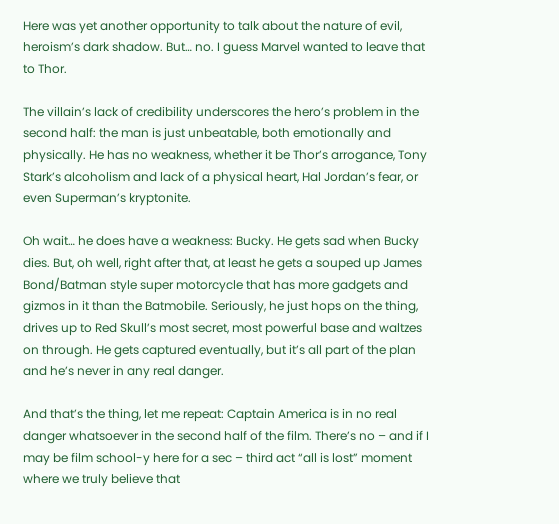Here was yet another opportunity to talk about the nature of evil, heroism’s dark shadow. But… no. I guess Marvel wanted to leave that to Thor.

The villain’s lack of credibility underscores the hero’s problem in the second half: the man is just unbeatable, both emotionally and physically. He has no weakness, whether it be Thor’s arrogance, Tony Stark’s alcoholism and lack of a physical heart, Hal Jordan’s fear, or even Superman’s kryptonite.

Oh wait… he does have a weakness: Bucky. He gets sad when Bucky dies. But, oh well, right after that, at least he gets a souped up James Bond/Batman style super motorcycle that has more gadgets and gizmos in it than the Batmobile. Seriously, he just hops on the thing, drives up to Red Skull’s most secret, most powerful base and waltzes on through. He gets captured eventually, but it’s all part of the plan and he’s never in any real danger.

And that’s the thing, let me repeat: Captain America is in no real danger whatsoever in the second half of the film. There’s no – and if I may be film school-y here for a sec – third act “all is lost” moment where we truly believe that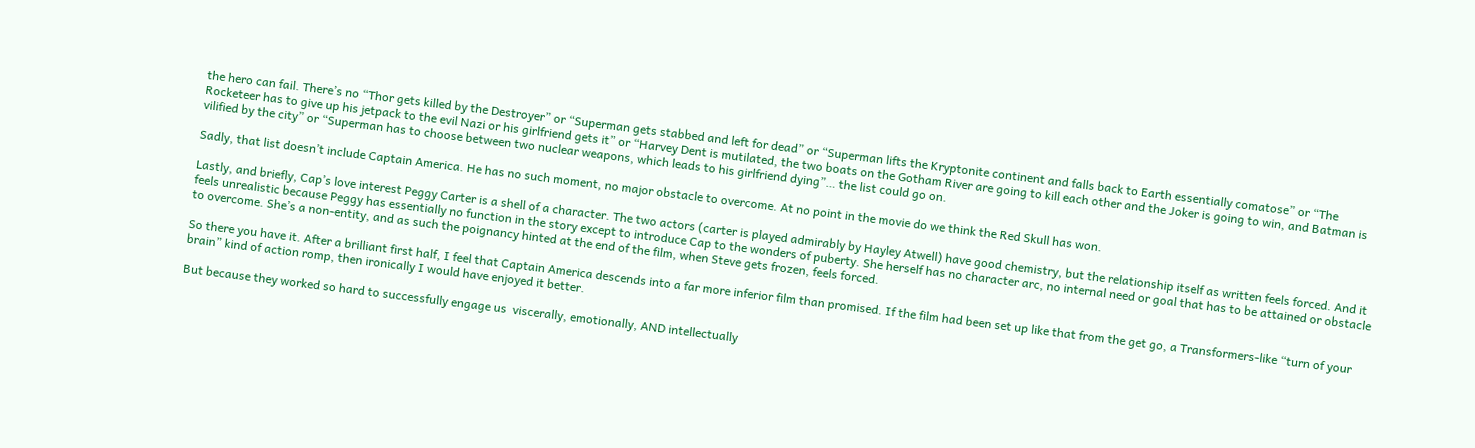the hero can fail. There’s no “Thor gets killed by the Destroyer” or “Superman gets stabbed and left for dead” or “Superman lifts the Kryptonite continent and falls back to Earth essentially comatose” or “The Rocketeer has to give up his jetpack to the evil Nazi or his girlfriend gets it” or “Harvey Dent is mutilated, the two boats on the Gotham River are going to kill each other and the Joker is going to win, and Batman is vilified by the city” or “Superman has to choose between two nuclear weapons, which leads to his girlfriend dying”… the list could go on.

Sadly, that list doesn’t include Captain America. He has no such moment, no major obstacle to overcome. At no point in the movie do we think the Red Skull has won.

Lastly, and briefly, Cap’s love interest Peggy Carter is a shell of a character. The two actors (carter is played admirably by Hayley Atwell) have good chemistry, but the relationship itself as written feels forced. And it feels unrealistic because Peggy has essentially no function in the story except to introduce Cap to the wonders of puberty. She herself has no character arc, no internal need or goal that has to be attained or obstacle to overcome. She’s a non-entity, and as such the poignancy hinted at the end of the film, when Steve gets frozen, feels forced.

So there you have it. After a brilliant first half, I feel that Captain America descends into a far more inferior film than promised. If the film had been set up like that from the get go, a Transformers-like “turn of your brain” kind of action romp, then ironically I would have enjoyed it better.

But because they worked so hard to successfully engage us  viscerally, emotionally, AND intellectually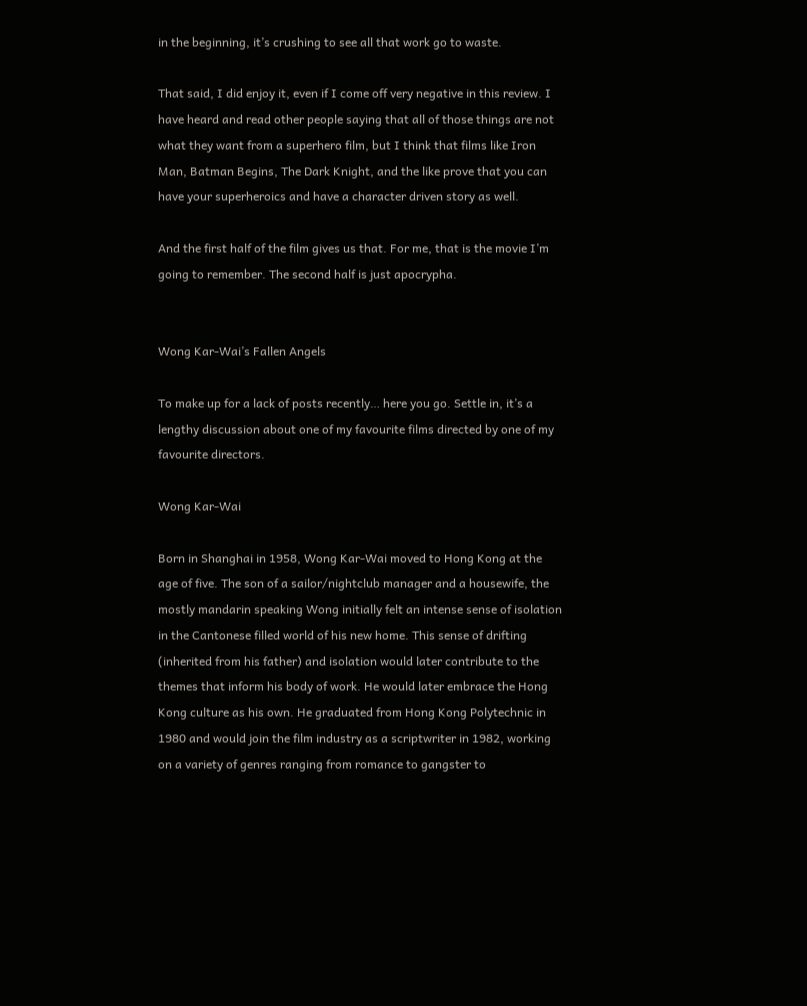in the beginning, it’s crushing to see all that work go to waste.

That said, I did enjoy it, even if I come off very negative in this review. I have heard and read other people saying that all of those things are not what they want from a superhero film, but I think that films like Iron Man, Batman Begins, The Dark Knight, and the like prove that you can have your superheroics and have a character driven story as well.

And the first half of the film gives us that. For me, that is the movie I’m going to remember. The second half is just apocrypha.


Wong Kar-Wai’s Fallen Angels

To make up for a lack of posts recently… here you go. Settle in, it’s a lengthy discussion about one of my favourite films directed by one of my favourite directors.

Wong Kar-Wai

Born in Shanghai in 1958, Wong Kar-Wai moved to Hong Kong at the age of five. The son of a sailor/nightclub manager and a housewife, the mostly mandarin speaking Wong initially felt an intense sense of isolation in the Cantonese filled world of his new home. This sense of drifting (inherited from his father) and isolation would later contribute to the themes that inform his body of work. He would later embrace the Hong Kong culture as his own. He graduated from Hong Kong Polytechnic in 1980 and would join the film industry as a scriptwriter in 1982, working on a variety of genres ranging from romance to gangster to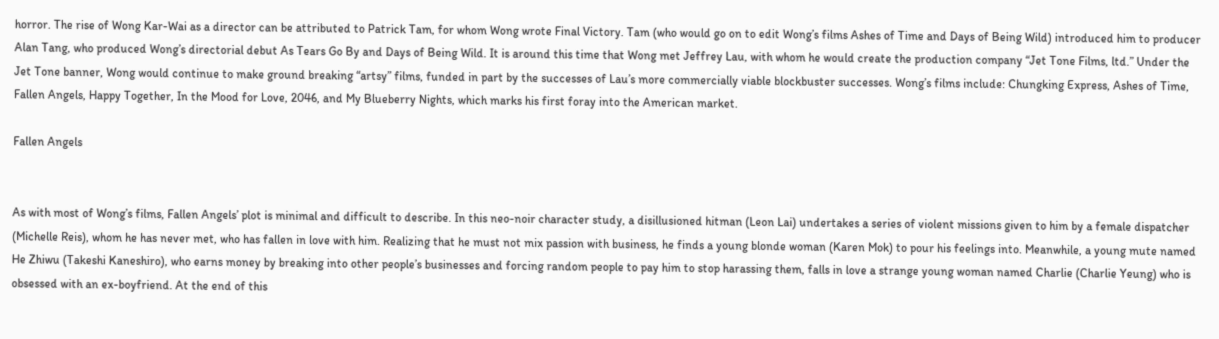horror. The rise of Wong Kar-Wai as a director can be attributed to Patrick Tam, for whom Wong wrote Final Victory. Tam (who would go on to edit Wong’s films Ashes of Time and Days of Being Wild) introduced him to producer Alan Tang, who produced Wong’s directorial debut As Tears Go By and Days of Being Wild. It is around this time that Wong met Jeffrey Lau, with whom he would create the production company “Jet Tone Films, ltd.” Under the Jet Tone banner, Wong would continue to make ground breaking “artsy” films, funded in part by the successes of Lau’s more commercially viable blockbuster successes. Wong’s films include: Chungking Express, Ashes of Time, Fallen Angels, Happy Together, In the Mood for Love, 2046, and My Blueberry Nights, which marks his first foray into the American market.

Fallen Angels


As with most of Wong’s films, Fallen Angels’ plot is minimal and difficult to describe. In this neo-noir character study, a disillusioned hitman (Leon Lai) undertakes a series of violent missions given to him by a female dispatcher (Michelle Reis), whom he has never met, who has fallen in love with him. Realizing that he must not mix passion with business, he finds a young blonde woman (Karen Mok) to pour his feelings into. Meanwhile, a young mute named He Zhiwu (Takeshi Kaneshiro), who earns money by breaking into other people’s businesses and forcing random people to pay him to stop harassing them, falls in love a strange young woman named Charlie (Charlie Yeung) who is obsessed with an ex-boyfriend. At the end of this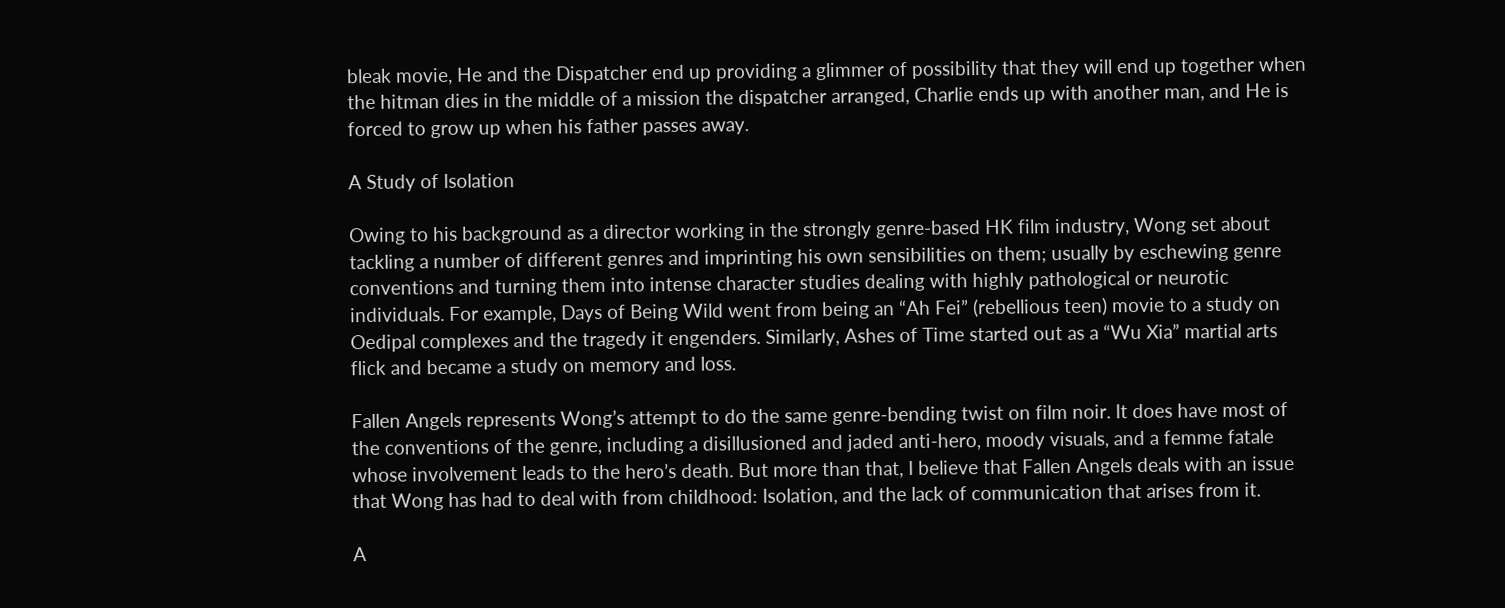bleak movie, He and the Dispatcher end up providing a glimmer of possibility that they will end up together when the hitman dies in the middle of a mission the dispatcher arranged, Charlie ends up with another man, and He is forced to grow up when his father passes away.

A Study of Isolation

Owing to his background as a director working in the strongly genre-based HK film industry, Wong set about tackling a number of different genres and imprinting his own sensibilities on them; usually by eschewing genre conventions and turning them into intense character studies dealing with highly pathological or neurotic individuals. For example, Days of Being Wild went from being an “Ah Fei” (rebellious teen) movie to a study on Oedipal complexes and the tragedy it engenders. Similarly, Ashes of Time started out as a “Wu Xia” martial arts flick and became a study on memory and loss.

Fallen Angels represents Wong’s attempt to do the same genre-bending twist on film noir. It does have most of the conventions of the genre, including a disillusioned and jaded anti-hero, moody visuals, and a femme fatale whose involvement leads to the hero’s death. But more than that, I believe that Fallen Angels deals with an issue that Wong has had to deal with from childhood: Isolation, and the lack of communication that arises from it.

A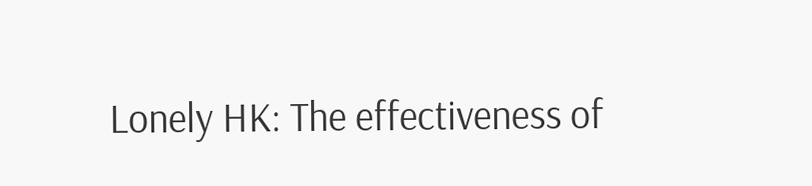Lonely HK: The effectiveness of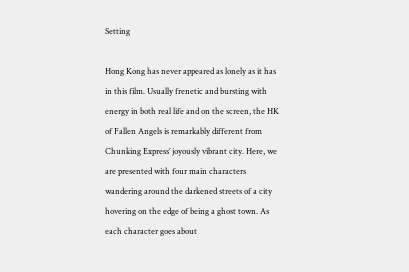Setting

Hong Kong has never appeared as lonely as it has in this film. Usually frenetic and bursting with energy in both real life and on the screen, the HK of Fallen Angels is remarkably different from Chunking Express’ joyously vibrant city. Here, we are presented with four main characters wandering around the darkened streets of a city hovering on the edge of being a ghost town. As each character goes about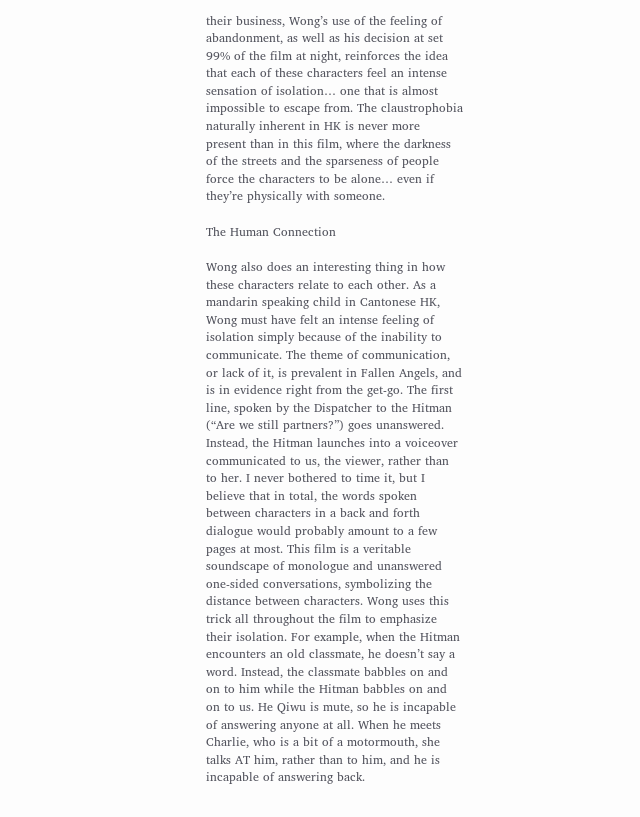their business, Wong’s use of the feeling of abandonment, as well as his decision at set 99% of the film at night, reinforces the idea that each of these characters feel an intense sensation of isolation… one that is almost impossible to escape from. The claustrophobia naturally inherent in HK is never more present than in this film, where the darkness of the streets and the sparseness of people force the characters to be alone… even if they’re physically with someone.

The Human Connection

Wong also does an interesting thing in how these characters relate to each other. As a mandarin speaking child in Cantonese HK, Wong must have felt an intense feeling of isolation simply because of the inability to communicate. The theme of communication, or lack of it, is prevalent in Fallen Angels, and is in evidence right from the get-go. The first line, spoken by the Dispatcher to the Hitman (“Are we still partners?”) goes unanswered. Instead, the Hitman launches into a voiceover communicated to us, the viewer, rather than to her. I never bothered to time it, but I believe that in total, the words spoken between characters in a back and forth dialogue would probably amount to a few pages at most. This film is a veritable soundscape of monologue and unanswered one-sided conversations, symbolizing the distance between characters. Wong uses this trick all throughout the film to emphasize their isolation. For example, when the Hitman encounters an old classmate, he doesn’t say a word. Instead, the classmate babbles on and on to him while the Hitman babbles on and on to us. He Qiwu is mute, so he is incapable of answering anyone at all. When he meets Charlie, who is a bit of a motormouth, she talks AT him, rather than to him, and he is incapable of answering back.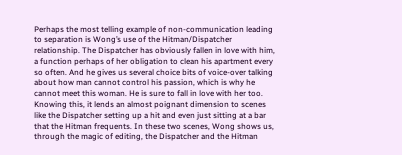Perhaps the most telling example of non-communication leading to separation is Wong’s use of the Hitman/Dispatcher relationship. The Dispatcher has obviously fallen in love with him, a function perhaps of her obligation to clean his apartment every so often. And he gives us several choice bits of voice-over talking about how man cannot control his passion, which is why he cannot meet this woman. He is sure to fall in love with her too. Knowing this, it lends an almost poignant dimension to scenes like the Dispatcher setting up a hit and even just sitting at a bar that the Hitman frequents. In these two scenes, Wong shows us, through the magic of editing, the Dispatcher and the Hitman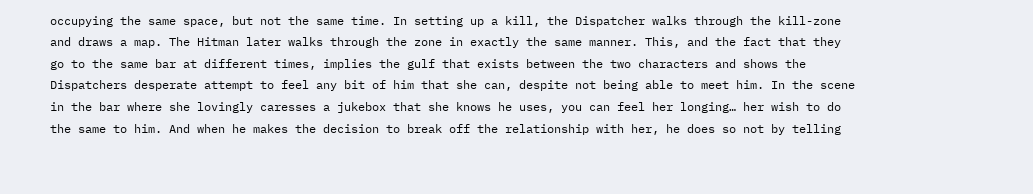occupying the same space, but not the same time. In setting up a kill, the Dispatcher walks through the kill-zone and draws a map. The Hitman later walks through the zone in exactly the same manner. This, and the fact that they go to the same bar at different times, implies the gulf that exists between the two characters and shows the Dispatchers desperate attempt to feel any bit of him that she can, despite not being able to meet him. In the scene in the bar where she lovingly caresses a jukebox that she knows he uses, you can feel her longing… her wish to do the same to him. And when he makes the decision to break off the relationship with her, he does so not by telling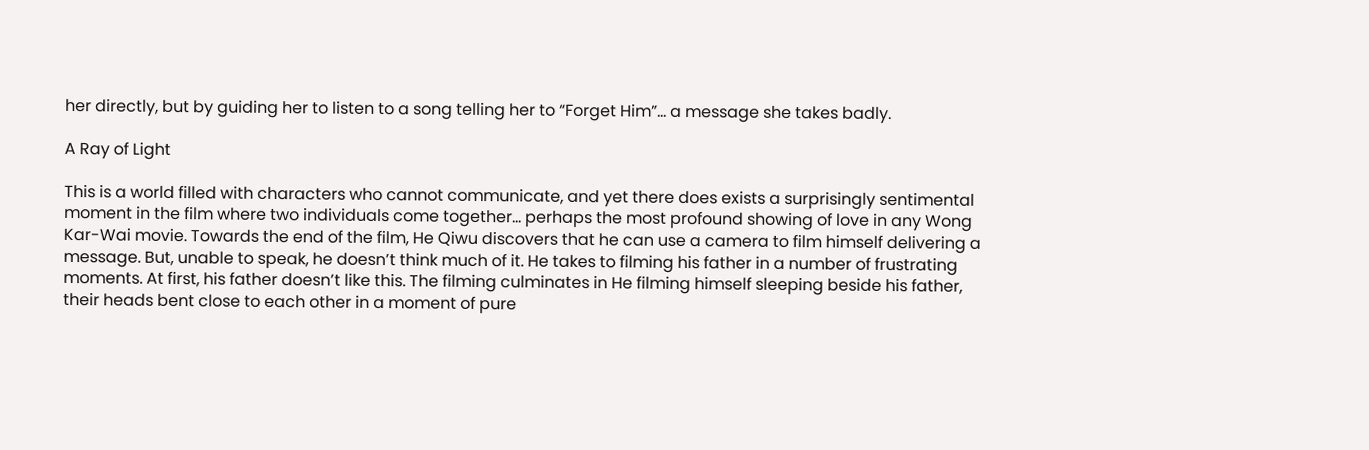her directly, but by guiding her to listen to a song telling her to “Forget Him”… a message she takes badly.

A Ray of Light

This is a world filled with characters who cannot communicate, and yet there does exists a surprisingly sentimental moment in the film where two individuals come together… perhaps the most profound showing of love in any Wong Kar-Wai movie. Towards the end of the film, He Qiwu discovers that he can use a camera to film himself delivering a message. But, unable to speak, he doesn’t think much of it. He takes to filming his father in a number of frustrating moments. At first, his father doesn’t like this. The filming culminates in He filming himself sleeping beside his father, their heads bent close to each other in a moment of pure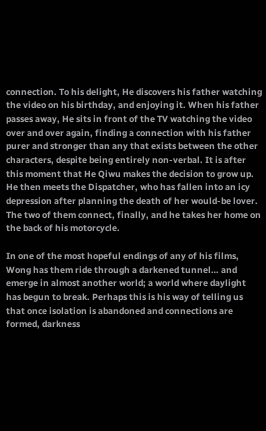connection. To his delight, He discovers his father watching the video on his birthday, and enjoying it. When his father passes away, He sits in front of the TV watching the video over and over again, finding a connection with his father purer and stronger than any that exists between the other characters, despite being entirely non-verbal. It is after this moment that He Qiwu makes the decision to grow up. He then meets the Dispatcher, who has fallen into an icy depression after planning the death of her would-be lover. The two of them connect, finally, and he takes her home on the back of his motorcycle.

In one of the most hopeful endings of any of his films, Wong has them ride through a darkened tunnel… and emerge in almost another world; a world where daylight has begun to break. Perhaps this is his way of telling us that once isolation is abandoned and connections are formed, darkness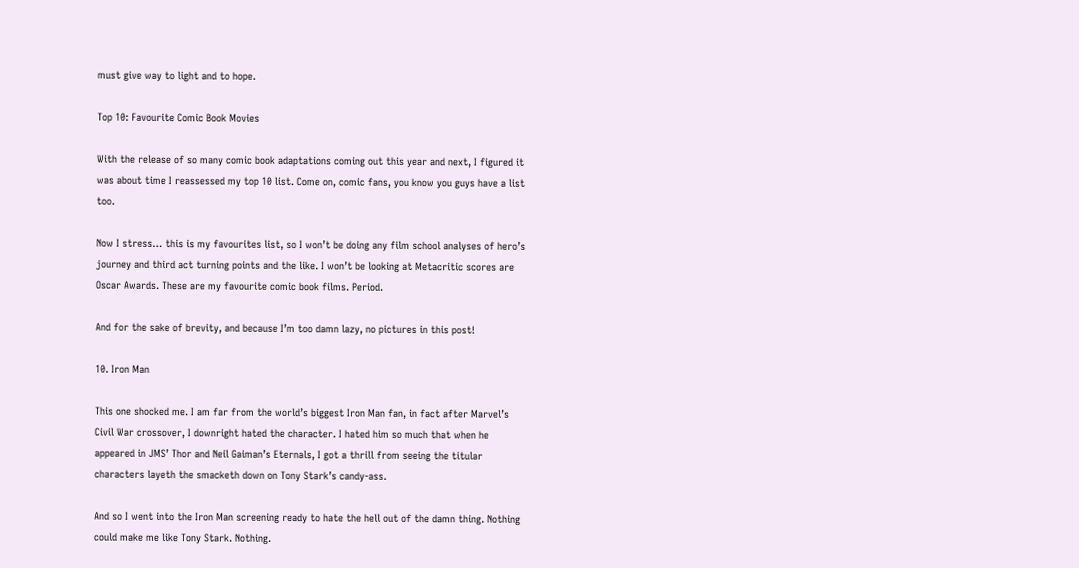must give way to light and to hope.

Top 10: Favourite Comic Book Movies

With the release of so many comic book adaptations coming out this year and next, I figured it was about time I reassessed my top 10 list. Come on, comic fans, you know you guys have a list too.

Now I stress… this is my favourites list, so I won’t be doing any film school analyses of hero’s journey and third act turning points and the like. I won’t be looking at Metacritic scores are Oscar Awards. These are my favourite comic book films. Period.

And for the sake of brevity, and because I’m too damn lazy, no pictures in this post!

10. Iron Man

This one shocked me. I am far from the world’s biggest Iron Man fan, in fact after Marvel’s Civil War crossover, I downright hated the character. I hated him so much that when he appeared in JMS’ Thor and Neil Gaiman’s Eternals, I got a thrill from seeing the titular characters layeth the smacketh down on Tony Stark’s candy-ass.

And so I went into the Iron Man screening ready to hate the hell out of the damn thing. Nothing could make me like Tony Stark. Nothing.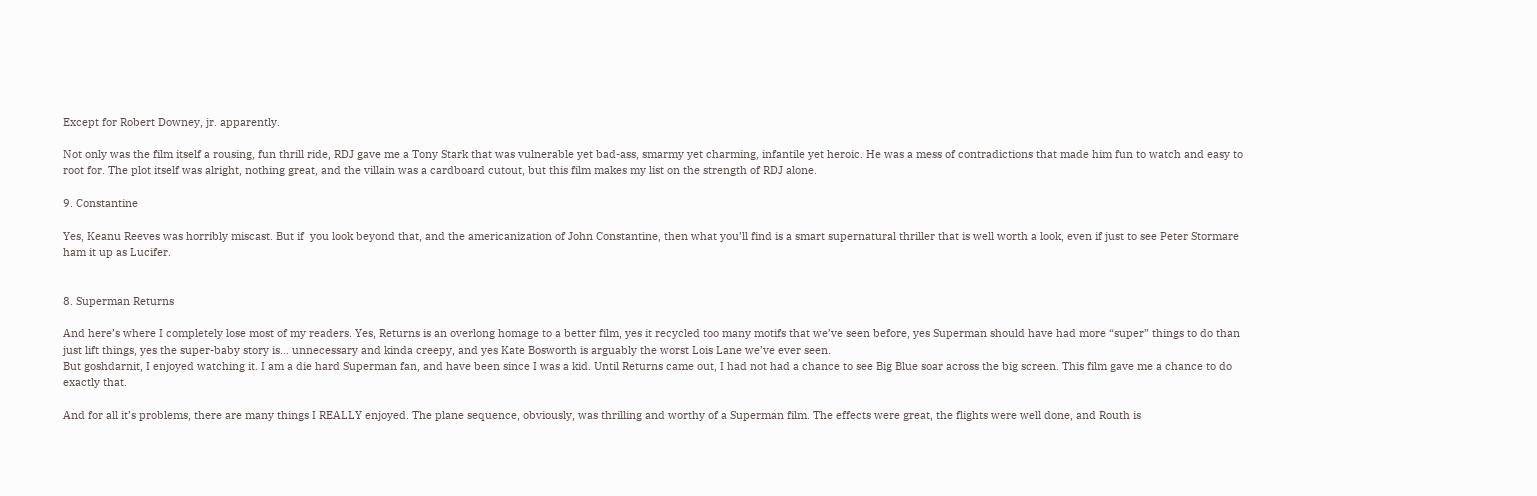Except for Robert Downey, jr. apparently.

Not only was the film itself a rousing, fun thrill ride, RDJ gave me a Tony Stark that was vulnerable yet bad-ass, smarmy yet charming, infantile yet heroic. He was a mess of contradictions that made him fun to watch and easy to root for. The plot itself was alright, nothing great, and the villain was a cardboard cutout, but this film makes my list on the strength of RDJ alone.

9. Constantine

Yes, Keanu Reeves was horribly miscast. But if  you look beyond that, and the americanization of John Constantine, then what you’ll find is a smart supernatural thriller that is well worth a look, even if just to see Peter Stormare ham it up as Lucifer.


8. Superman Returns

And here’s where I completely lose most of my readers. Yes, Returns is an overlong homage to a better film, yes it recycled too many motifs that we’ve seen before, yes Superman should have had more “super” things to do than just lift things, yes the super-baby story is… unnecessary and kinda creepy, and yes Kate Bosworth is arguably the worst Lois Lane we’ve ever seen.
But goshdarnit, I enjoyed watching it. I am a die hard Superman fan, and have been since I was a kid. Until Returns came out, I had not had a chance to see Big Blue soar across the big screen. This film gave me a chance to do exactly that.

And for all it’s problems, there are many things I REALLY enjoyed. The plane sequence, obviously, was thrilling and worthy of a Superman film. The effects were great, the flights were well done, and Routh is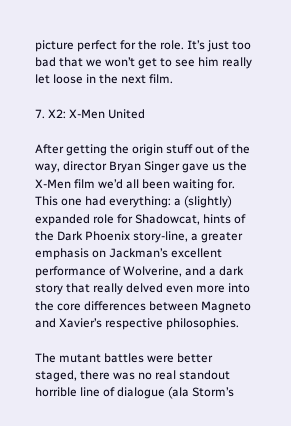picture perfect for the role. It’s just too bad that we won’t get to see him really let loose in the next film.

7. X2: X-Men United

After getting the origin stuff out of the way, director Bryan Singer gave us the X-Men film we’d all been waiting for. This one had everything: a (slightly) expanded role for Shadowcat, hints of the Dark Phoenix story-line, a greater emphasis on Jackman’s excellent performance of Wolverine, and a dark story that really delved even more into the core differences between Magneto and Xavier’s respective philosophies.

The mutant battles were better staged, there was no real standout horrible line of dialogue (ala Storm’s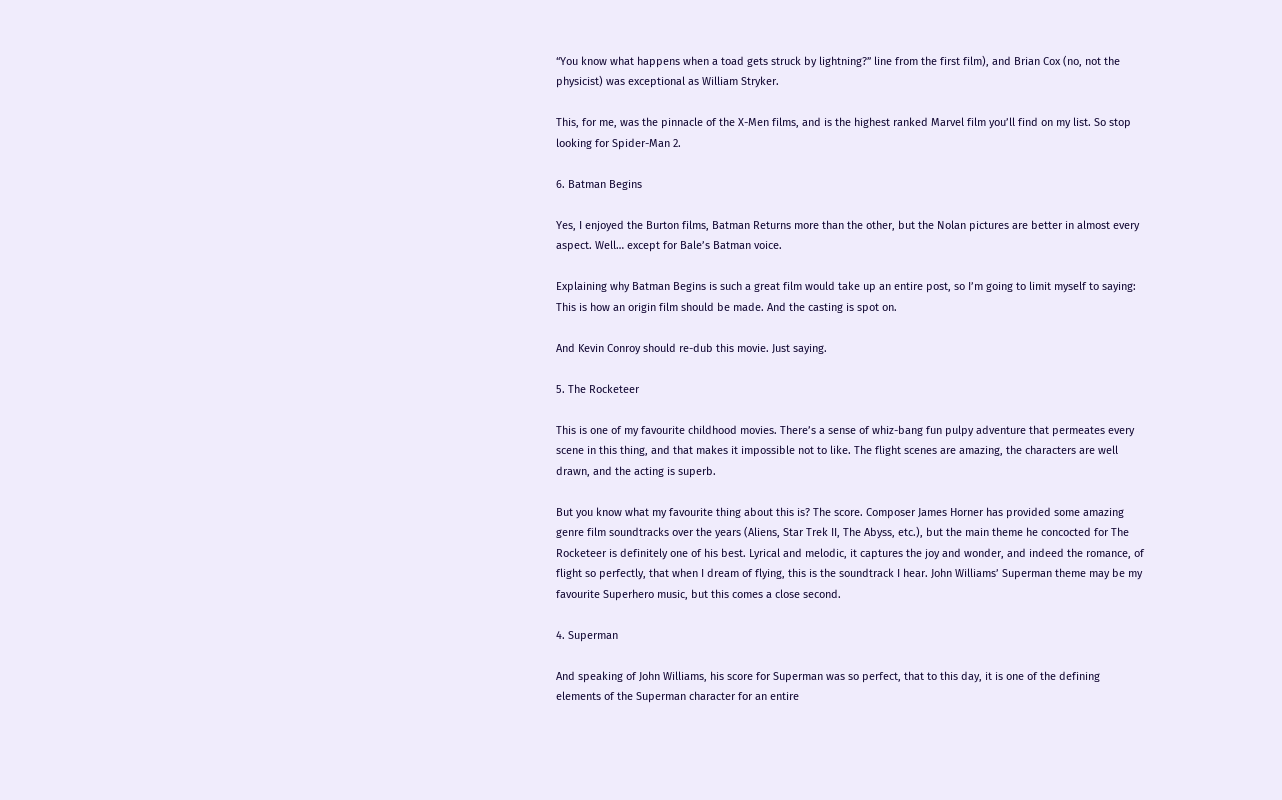“You know what happens when a toad gets struck by lightning?” line from the first film), and Brian Cox (no, not the physicist) was exceptional as William Stryker.

This, for me, was the pinnacle of the X-Men films, and is the highest ranked Marvel film you’ll find on my list. So stop looking for Spider-Man 2.

6. Batman Begins

Yes, I enjoyed the Burton films, Batman Returns more than the other, but the Nolan pictures are better in almost every aspect. Well… except for Bale’s Batman voice.

Explaining why Batman Begins is such a great film would take up an entire post, so I’m going to limit myself to saying: This is how an origin film should be made. And the casting is spot on.

And Kevin Conroy should re-dub this movie. Just saying.

5. The Rocketeer

This is one of my favourite childhood movies. There’s a sense of whiz-bang fun pulpy adventure that permeates every scene in this thing, and that makes it impossible not to like. The flight scenes are amazing, the characters are well drawn, and the acting is superb.

But you know what my favourite thing about this is? The score. Composer James Horner has provided some amazing genre film soundtracks over the years (Aliens, Star Trek II, The Abyss, etc.), but the main theme he concocted for The Rocketeer is definitely one of his best. Lyrical and melodic, it captures the joy and wonder, and indeed the romance, of flight so perfectly, that when I dream of flying, this is the soundtrack I hear. John Williams’ Superman theme may be my favourite Superhero music, but this comes a close second.

4. Superman

And speaking of John Williams, his score for Superman was so perfect, that to this day, it is one of the defining elements of the Superman character for an entire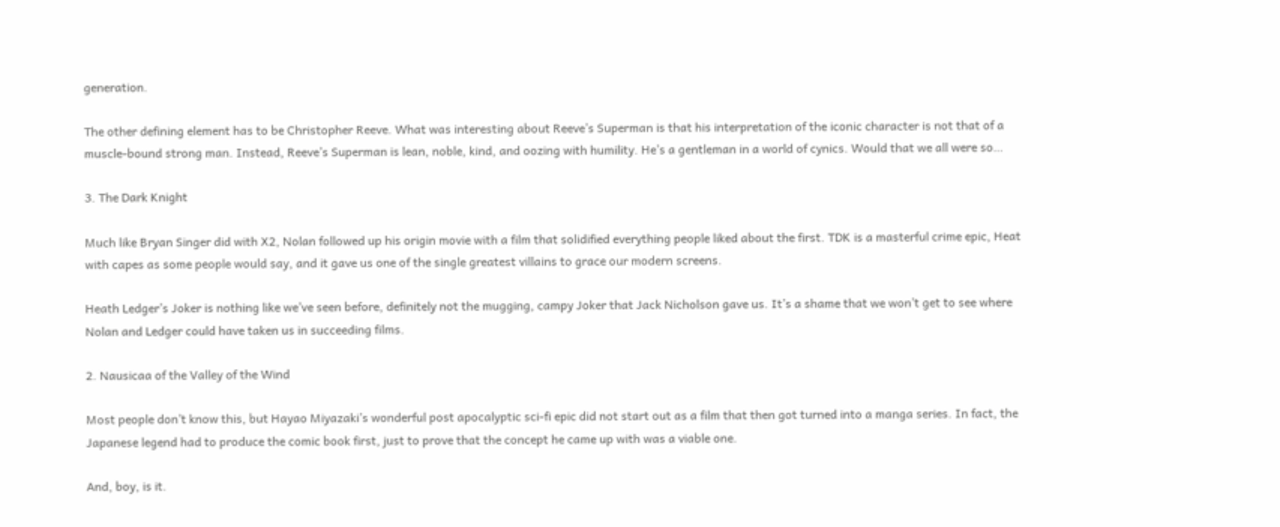generation.

The other defining element has to be Christopher Reeve. What was interesting about Reeve’s Superman is that his interpretation of the iconic character is not that of a muscle-bound strong man. Instead, Reeve’s Superman is lean, noble, kind, and oozing with humility. He’s a gentleman in a world of cynics. Would that we all were so…

3. The Dark Knight

Much like Bryan Singer did with X2, Nolan followed up his origin movie with a film that solidified everything people liked about the first. TDK is a masterful crime epic, Heat with capes as some people would say, and it gave us one of the single greatest villains to grace our modern screens.

Heath Ledger’s Joker is nothing like we’ve seen before, definitely not the mugging, campy Joker that Jack Nicholson gave us. It’s a shame that we won’t get to see where Nolan and Ledger could have taken us in succeeding films.

2. Nausicaa of the Valley of the Wind

Most people don’t know this, but Hayao Miyazaki’s wonderful post apocalyptic sci-fi epic did not start out as a film that then got turned into a manga series. In fact, the Japanese legend had to produce the comic book first, just to prove that the concept he came up with was a viable one.

And, boy, is it.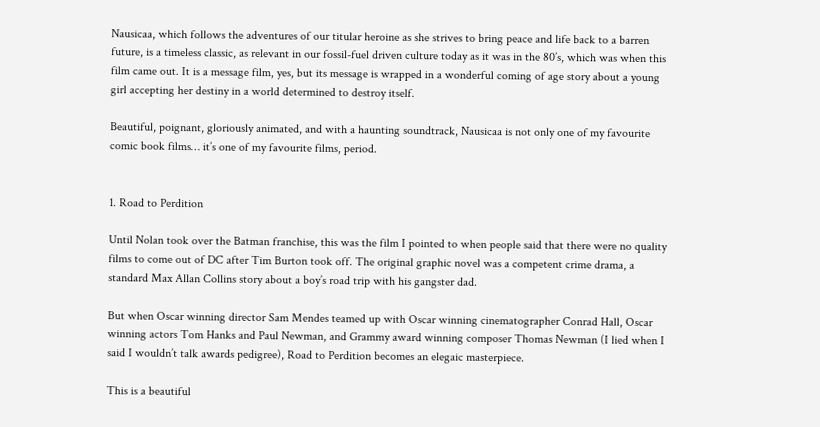Nausicaa, which follows the adventures of our titular heroine as she strives to bring peace and life back to a barren future, is a timeless classic, as relevant in our fossil-fuel driven culture today as it was in the 80’s, which was when this film came out. It is a message film, yes, but its message is wrapped in a wonderful coming of age story about a young girl accepting her destiny in a world determined to destroy itself.

Beautiful, poignant, gloriously animated, and with a haunting soundtrack, Nausicaa is not only one of my favourite comic book films… it’s one of my favourite films, period.


1. Road to Perdition

Until Nolan took over the Batman franchise, this was the film I pointed to when people said that there were no quality films to come out of DC after Tim Burton took off. The original graphic novel was a competent crime drama, a standard Max Allan Collins story about a boy’s road trip with his gangster dad.

But when Oscar winning director Sam Mendes teamed up with Oscar winning cinematographer Conrad Hall, Oscar winning actors Tom Hanks and Paul Newman, and Grammy award winning composer Thomas Newman (I lied when I said I wouldn’t talk awards pedigree), Road to Perdition becomes an elegaic masterpiece.

This is a beautiful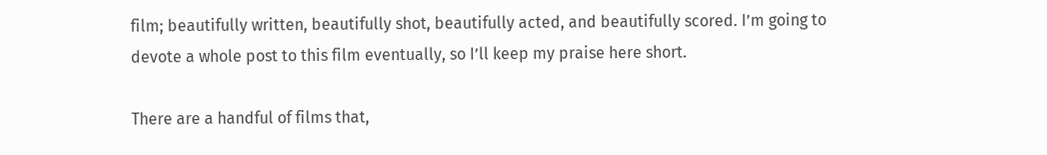film; beautifully written, beautifully shot, beautifully acted, and beautifully scored. I’m going to devote a whole post to this film eventually, so I’ll keep my praise here short.

There are a handful of films that,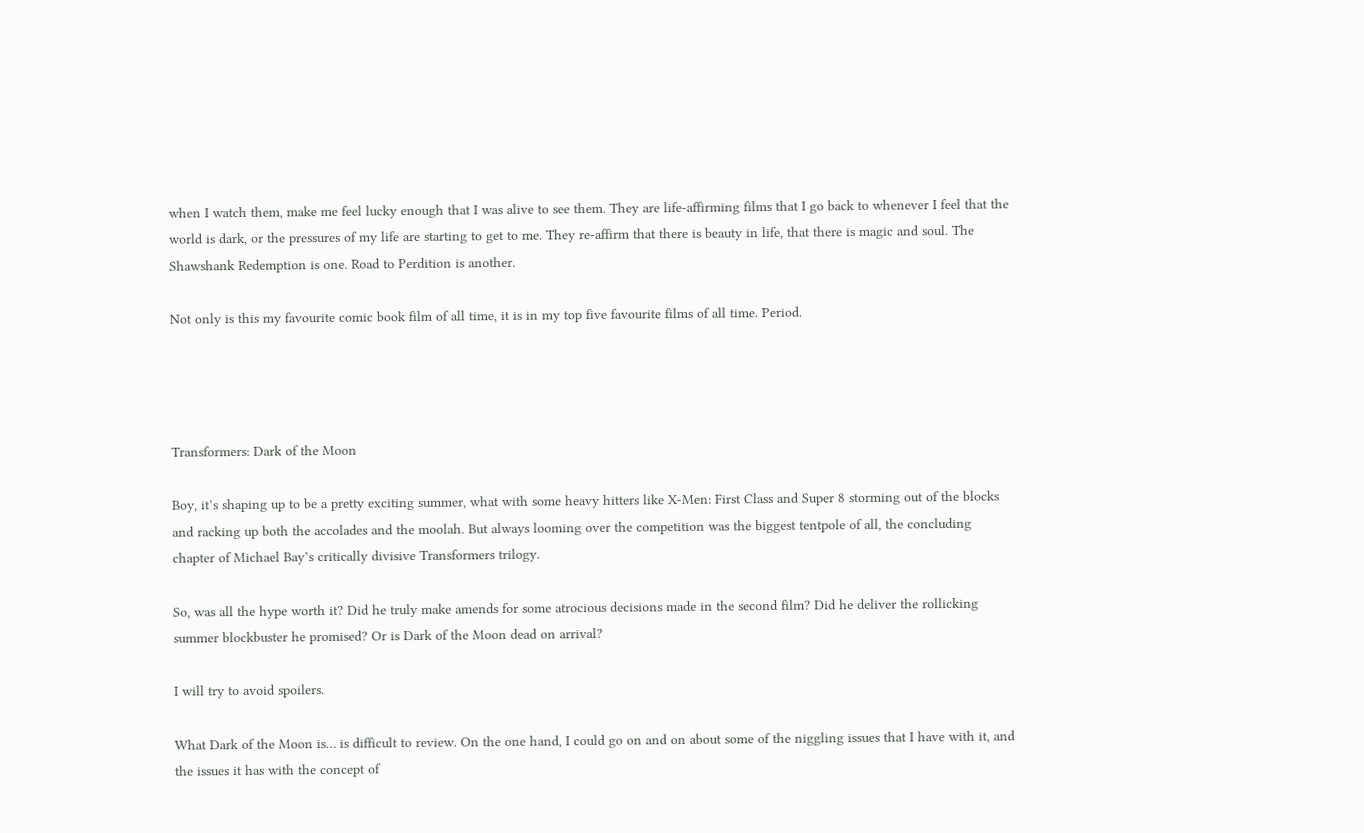when I watch them, make me feel lucky enough that I was alive to see them. They are life-affirming films that I go back to whenever I feel that the world is dark, or the pressures of my life are starting to get to me. They re-affirm that there is beauty in life, that there is magic and soul. The Shawshank Redemption is one. Road to Perdition is another.

Not only is this my favourite comic book film of all time, it is in my top five favourite films of all time. Period.




Transformers: Dark of the Moon

Boy, it’s shaping up to be a pretty exciting summer, what with some heavy hitters like X-Men: First Class and Super 8 storming out of the blocks and racking up both the accolades and the moolah. But always looming over the competition was the biggest tentpole of all, the concluding chapter of Michael Bay’s critically divisive Transformers trilogy.

So, was all the hype worth it? Did he truly make amends for some atrocious decisions made in the second film? Did he deliver the rollicking summer blockbuster he promised? Or is Dark of the Moon dead on arrival?

I will try to avoid spoilers.

What Dark of the Moon is… is difficult to review. On the one hand, I could go on and on about some of the niggling issues that I have with it, and the issues it has with the concept of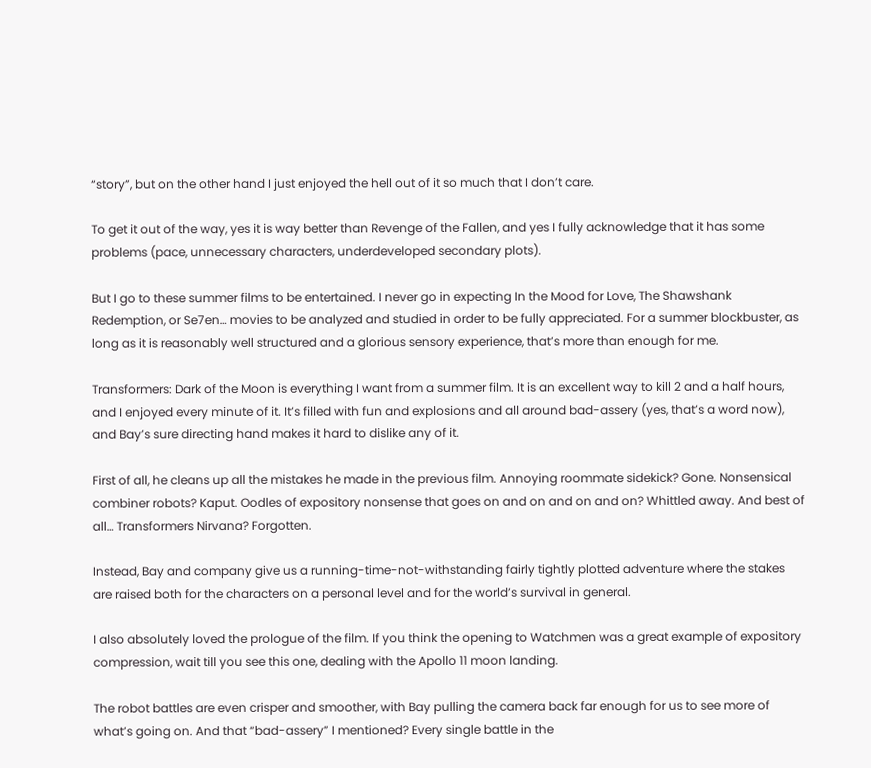“story”, but on the other hand I just enjoyed the hell out of it so much that I don’t care.

To get it out of the way, yes it is way better than Revenge of the Fallen, and yes I fully acknowledge that it has some problems (pace, unnecessary characters, underdeveloped secondary plots).

But I go to these summer films to be entertained. I never go in expecting In the Mood for Love, The Shawshank Redemption, or Se7en… movies to be analyzed and studied in order to be fully appreciated. For a summer blockbuster, as long as it is reasonably well structured and a glorious sensory experience, that’s more than enough for me.

Transformers: Dark of the Moon is everything I want from a summer film. It is an excellent way to kill 2 and a half hours, and I enjoyed every minute of it. It’s filled with fun and explosions and all around bad-assery (yes, that’s a word now), and Bay’s sure directing hand makes it hard to dislike any of it.

First of all, he cleans up all the mistakes he made in the previous film. Annoying roommate sidekick? Gone. Nonsensical combiner robots? Kaput. Oodles of expository nonsense that goes on and on and on and on? Whittled away. And best of all… Transformers Nirvana? Forgotten.

Instead, Bay and company give us a running-time-not-withstanding fairly tightly plotted adventure where the stakes are raised both for the characters on a personal level and for the world’s survival in general.

I also absolutely loved the prologue of the film. If you think the opening to Watchmen was a great example of expository compression, wait till you see this one, dealing with the Apollo 11 moon landing.

The robot battles are even crisper and smoother, with Bay pulling the camera back far enough for us to see more of what’s going on. And that “bad-assery” I mentioned? Every single battle in the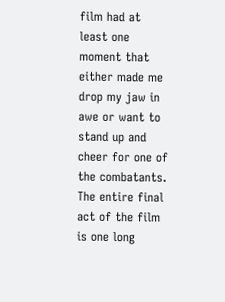film had at least one moment that either made me drop my jaw in awe or want to stand up and cheer for one of the combatants. The entire final act of the film is one long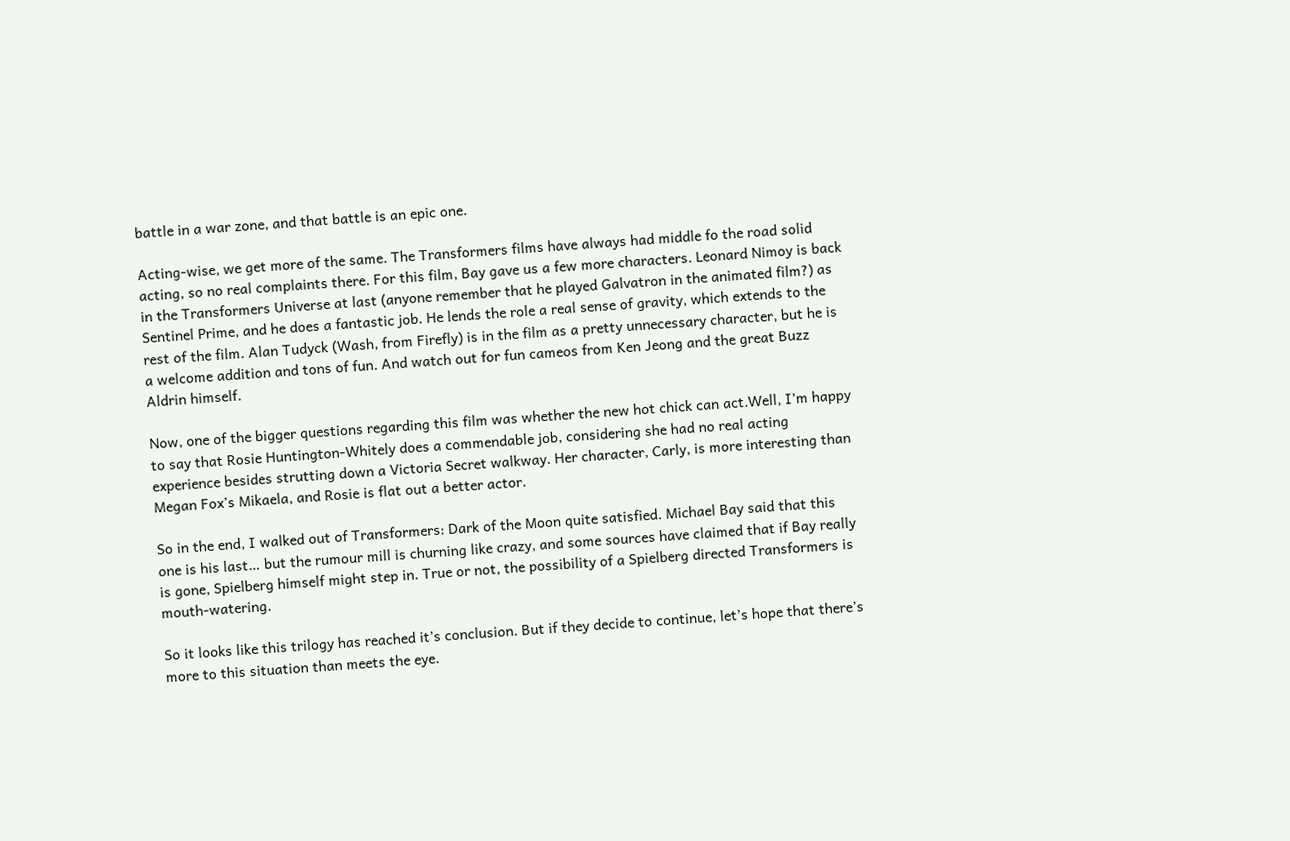battle in a war zone, and that battle is an epic one.

Acting-wise, we get more of the same. The Transformers films have always had middle fo the road solid acting, so no real complaints there. For this film, Bay gave us a few more characters. Leonard Nimoy is back in the Transformers Universe at last (anyone remember that he played Galvatron in the animated film?) as Sentinel Prime, and he does a fantastic job. He lends the role a real sense of gravity, which extends to the rest of the film. Alan Tudyck (Wash, from Firefly) is in the film as a pretty unnecessary character, but he is a welcome addition and tons of fun. And watch out for fun cameos from Ken Jeong and the great Buzz Aldrin himself.

Now, one of the bigger questions regarding this film was whether the new hot chick can act.Well, I’m happy to say that Rosie Huntington-Whitely does a commendable job, considering she had no real acting experience besides strutting down a Victoria Secret walkway. Her character, Carly, is more interesting than Megan Fox’s Mikaela, and Rosie is flat out a better actor.

So in the end, I walked out of Transformers: Dark of the Moon quite satisfied. Michael Bay said that this one is his last… but the rumour mill is churning like crazy, and some sources have claimed that if Bay really is gone, Spielberg himself might step in. True or not, the possibility of a Spielberg directed Transformers is mouth-watering.

So it looks like this trilogy has reached it’s conclusion. But if they decide to continue, let’s hope that there’s more to this situation than meets the eye.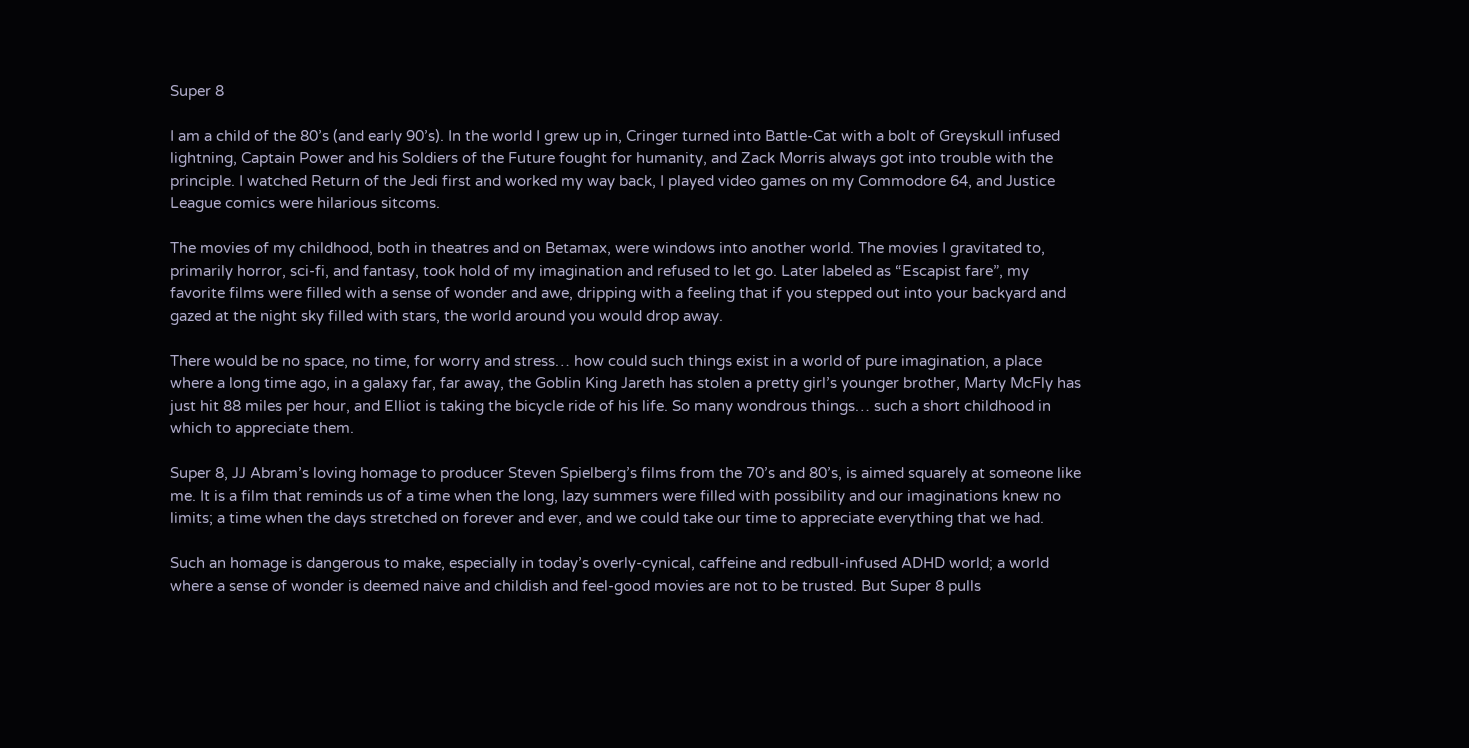Super 8

I am a child of the 80’s (and early 90’s). In the world I grew up in, Cringer turned into Battle-Cat with a bolt of Greyskull infused lightning, Captain Power and his Soldiers of the Future fought for humanity, and Zack Morris always got into trouble with the principle. I watched Return of the Jedi first and worked my way back, I played video games on my Commodore 64, and Justice League comics were hilarious sitcoms.

The movies of my childhood, both in theatres and on Betamax, were windows into another world. The movies I gravitated to, primarily horror, sci-fi, and fantasy, took hold of my imagination and refused to let go. Later labeled as “Escapist fare”, my favorite films were filled with a sense of wonder and awe, dripping with a feeling that if you stepped out into your backyard and gazed at the night sky filled with stars, the world around you would drop away.

There would be no space, no time, for worry and stress… how could such things exist in a world of pure imagination, a place where a long time ago, in a galaxy far, far away, the Goblin King Jareth has stolen a pretty girl’s younger brother, Marty McFly has just hit 88 miles per hour, and Elliot is taking the bicycle ride of his life. So many wondrous things… such a short childhood in which to appreciate them.

Super 8, JJ Abram’s loving homage to producer Steven Spielberg’s films from the 70’s and 80’s, is aimed squarely at someone like me. It is a film that reminds us of a time when the long, lazy summers were filled with possibility and our imaginations knew no limits; a time when the days stretched on forever and ever, and we could take our time to appreciate everything that we had.

Such an homage is dangerous to make, especially in today’s overly-cynical, caffeine and redbull-infused ADHD world; a world where a sense of wonder is deemed naive and childish and feel-good movies are not to be trusted. But Super 8 pulls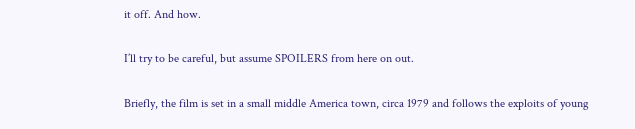it off. And how.

I’ll try to be careful, but assume SPOILERS from here on out.

Briefly, the film is set in a small middle America town, circa 1979 and follows the exploits of young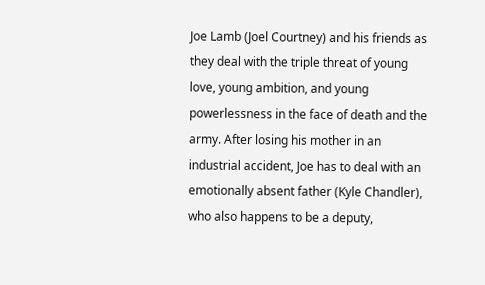Joe Lamb (Joel Courtney) and his friends as they deal with the triple threat of young love, young ambition, and young powerlessness in the face of death and the army. After losing his mother in an industrial accident, Joe has to deal with an emotionally absent father (Kyle Chandler), who also happens to be a deputy,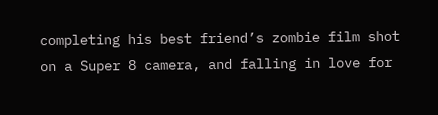completing his best friend’s zombie film shot on a Super 8 camera, and falling in love for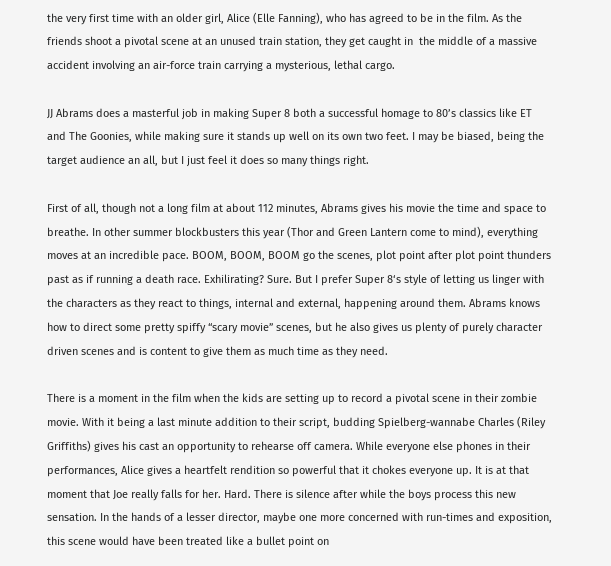the very first time with an older girl, Alice (Elle Fanning), who has agreed to be in the film. As the friends shoot a pivotal scene at an unused train station, they get caught in  the middle of a massive accident involving an air-force train carrying a mysterious, lethal cargo.

JJ Abrams does a masterful job in making Super 8 both a successful homage to 80’s classics like ET and The Goonies, while making sure it stands up well on its own two feet. I may be biased, being the target audience an all, but I just feel it does so many things right.

First of all, though not a long film at about 112 minutes, Abrams gives his movie the time and space to breathe. In other summer blockbusters this year (Thor and Green Lantern come to mind), everything moves at an incredible pace. BOOM, BOOM, BOOM go the scenes, plot point after plot point thunders past as if running a death race. Exhilirating? Sure. But I prefer Super 8‘s style of letting us linger with the characters as they react to things, internal and external, happening around them. Abrams knows how to direct some pretty spiffy “scary movie” scenes, but he also gives us plenty of purely character driven scenes and is content to give them as much time as they need.

There is a moment in the film when the kids are setting up to record a pivotal scene in their zombie movie. With it being a last minute addition to their script, budding Spielberg-wannabe Charles (Riley Griffiths) gives his cast an opportunity to rehearse off camera. While everyone else phones in their performances, Alice gives a heartfelt rendition so powerful that it chokes everyone up. It is at that moment that Joe really falls for her. Hard. There is silence after while the boys process this new sensation. In the hands of a lesser director, maybe one more concerned with run-times and exposition, this scene would have been treated like a bullet point on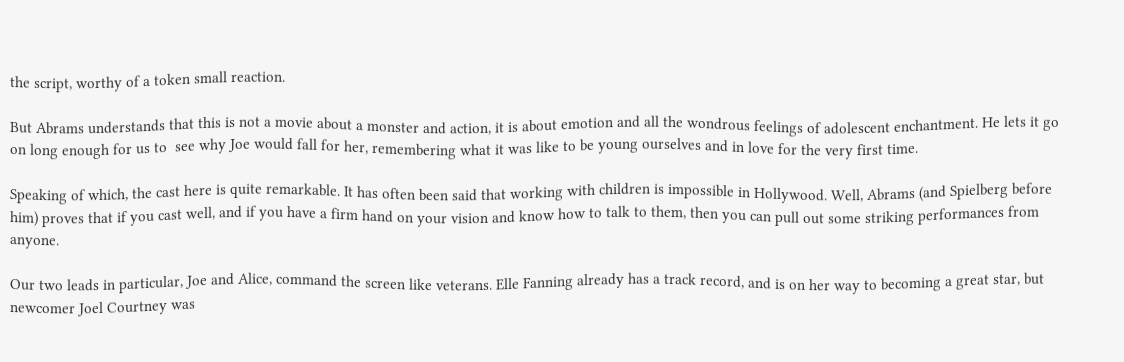the script, worthy of a token small reaction.

But Abrams understands that this is not a movie about a monster and action, it is about emotion and all the wondrous feelings of adolescent enchantment. He lets it go on long enough for us to  see why Joe would fall for her, remembering what it was like to be young ourselves and in love for the very first time.

Speaking of which, the cast here is quite remarkable. It has often been said that working with children is impossible in Hollywood. Well, Abrams (and Spielberg before him) proves that if you cast well, and if you have a firm hand on your vision and know how to talk to them, then you can pull out some striking performances from anyone.

Our two leads in particular, Joe and Alice, command the screen like veterans. Elle Fanning already has a track record, and is on her way to becoming a great star, but newcomer Joel Courtney was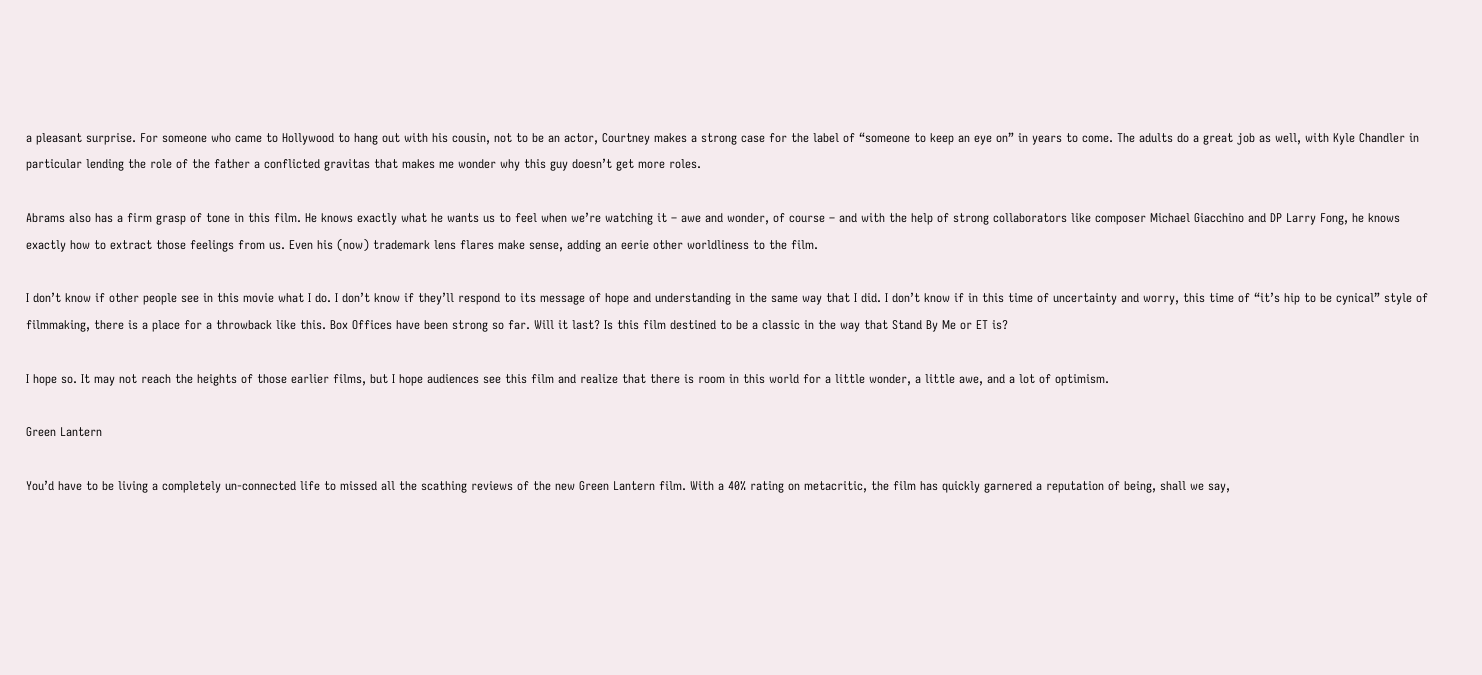a pleasant surprise. For someone who came to Hollywood to hang out with his cousin, not to be an actor, Courtney makes a strong case for the label of “someone to keep an eye on” in years to come. The adults do a great job as well, with Kyle Chandler in particular lending the role of the father a conflicted gravitas that makes me wonder why this guy doesn’t get more roles.

Abrams also has a firm grasp of tone in this film. He knows exactly what he wants us to feel when we’re watching it – awe and wonder, of course – and with the help of strong collaborators like composer Michael Giacchino and DP Larry Fong, he knows exactly how to extract those feelings from us. Even his (now) trademark lens flares make sense, adding an eerie other worldliness to the film.

I don’t know if other people see in this movie what I do. I don’t know if they’ll respond to its message of hope and understanding in the same way that I did. I don’t know if in this time of uncertainty and worry, this time of “it’s hip to be cynical” style of filmmaking, there is a place for a throwback like this. Box Offices have been strong so far. Will it last? Is this film destined to be a classic in the way that Stand By Me or ET is?

I hope so. It may not reach the heights of those earlier films, but I hope audiences see this film and realize that there is room in this world for a little wonder, a little awe, and a lot of optimism.

Green Lantern

You’d have to be living a completely un-connected life to missed all the scathing reviews of the new Green Lantern film. With a 40% rating on metacritic, the film has quickly garnered a reputation of being, shall we say,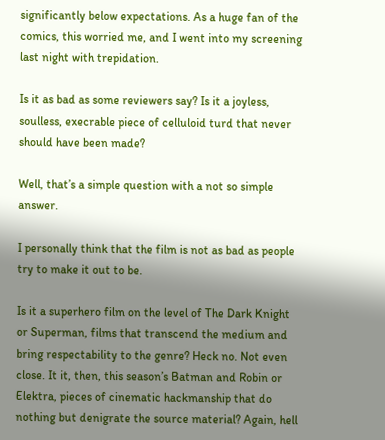significantly below expectations. As a huge fan of the comics, this worried me, and I went into my screening last night with trepidation.

Is it as bad as some reviewers say? Is it a joyless, soulless, execrable piece of celluloid turd that never should have been made?

Well, that’s a simple question with a not so simple answer.

I personally think that the film is not as bad as people try to make it out to be.

Is it a superhero film on the level of The Dark Knight or Superman, films that transcend the medium and bring respectability to the genre? Heck no. Not even close. It it, then, this season’s Batman and Robin or Elektra, pieces of cinematic hackmanship that do nothing but denigrate the source material? Again, hell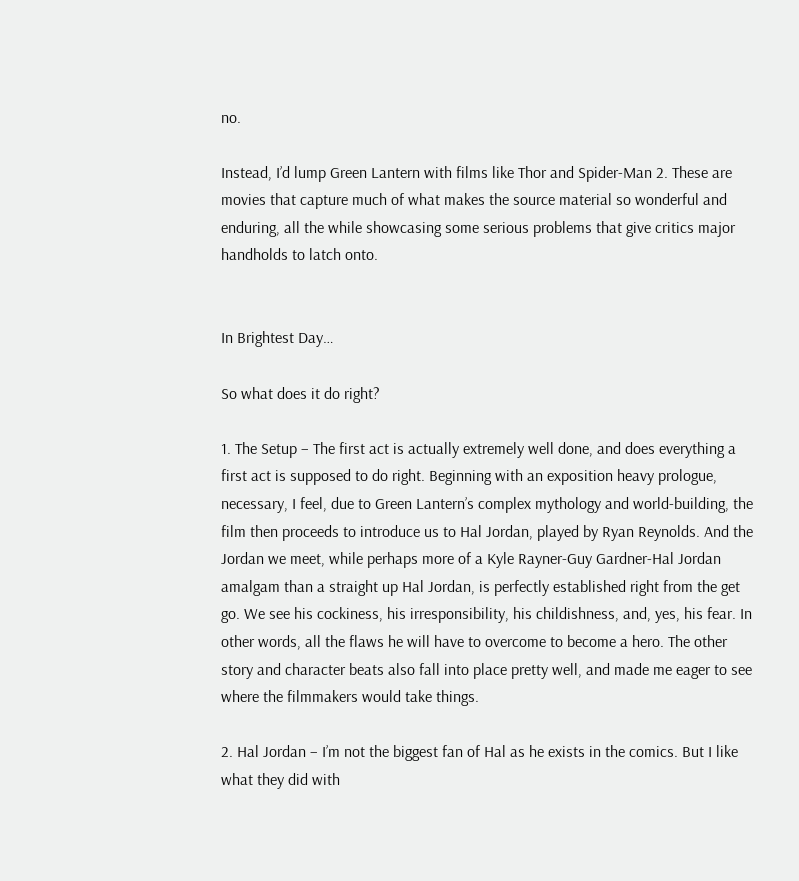no.

Instead, I’d lump Green Lantern with films like Thor and Spider-Man 2. These are movies that capture much of what makes the source material so wonderful and enduring, all the while showcasing some serious problems that give critics major handholds to latch onto.


In Brightest Day…

So what does it do right?

1. The Setup – The first act is actually extremely well done, and does everything a first act is supposed to do right. Beginning with an exposition heavy prologue, necessary, I feel, due to Green Lantern’s complex mythology and world-building, the film then proceeds to introduce us to Hal Jordan, played by Ryan Reynolds. And the Jordan we meet, while perhaps more of a Kyle Rayner-Guy Gardner-Hal Jordan amalgam than a straight up Hal Jordan, is perfectly established right from the get go. We see his cockiness, his irresponsibility, his childishness, and, yes, his fear. In other words, all the flaws he will have to overcome to become a hero. The other story and character beats also fall into place pretty well, and made me eager to see where the filmmakers would take things.

2. Hal Jordan – I’m not the biggest fan of Hal as he exists in the comics. But I like what they did with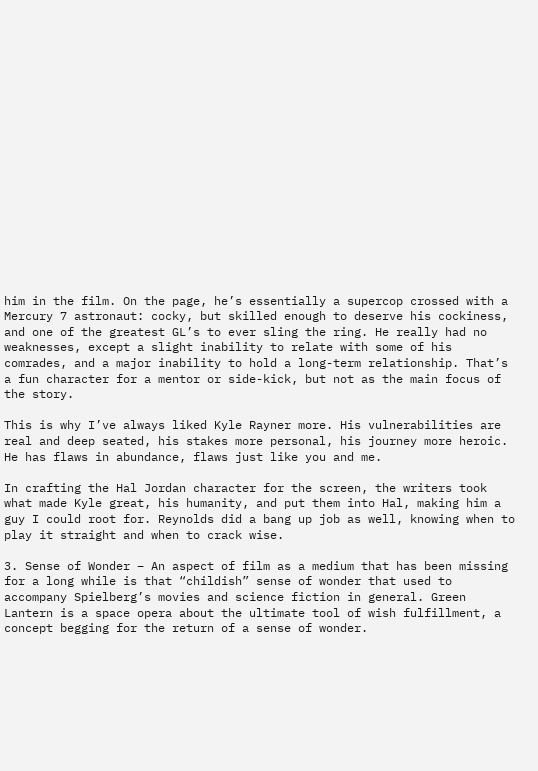him in the film. On the page, he’s essentially a supercop crossed with a Mercury 7 astronaut: cocky, but skilled enough to deserve his cockiness, and one of the greatest GL’s to ever sling the ring. He really had no weaknesses, except a slight inability to relate with some of his comrades, and a major inability to hold a long-term relationship. That’s a fun character for a mentor or side-kick, but not as the main focus of the story.

This is why I’ve always liked Kyle Rayner more. His vulnerabilities are real and deep seated, his stakes more personal, his journey more heroic. He has flaws in abundance, flaws just like you and me.

In crafting the Hal Jordan character for the screen, the writers took what made Kyle great, his humanity, and put them into Hal, making him a guy I could root for. Reynolds did a bang up job as well, knowing when to play it straight and when to crack wise.

3. Sense of Wonder – An aspect of film as a medium that has been missing for a long while is that “childish” sense of wonder that used to accompany Spielberg’s movies and science fiction in general. Green Lantern is a space opera about the ultimate tool of wish fulfillment, a concept begging for the return of a sense of wonder.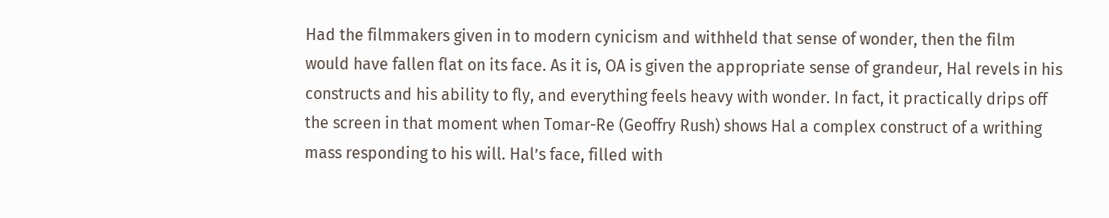Had the filmmakers given in to modern cynicism and withheld that sense of wonder, then the film would have fallen flat on its face. As it is, OA is given the appropriate sense of grandeur, Hal revels in his constructs and his ability to fly, and everything feels heavy with wonder. In fact, it practically drips off the screen in that moment when Tomar-Re (Geoffry Rush) shows Hal a complex construct of a writhing mass responding to his will. Hal’s face, filled with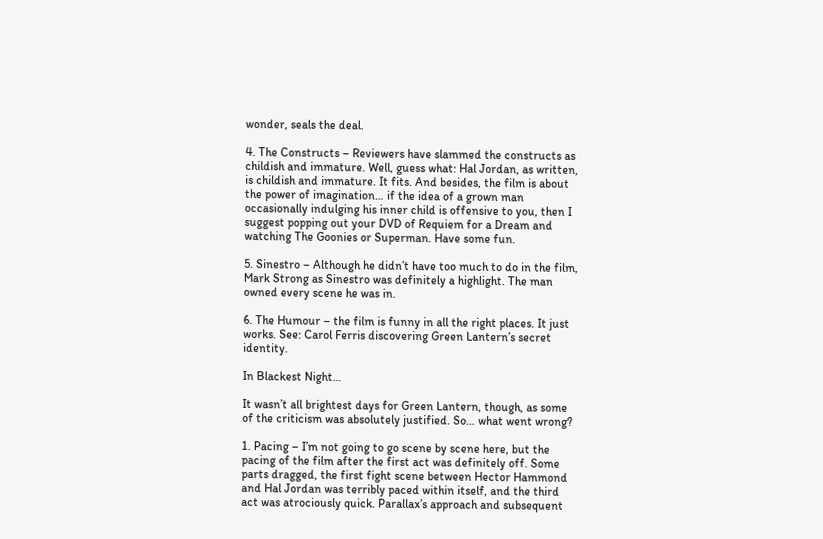wonder, seals the deal.

4. The Constructs – Reviewers have slammed the constructs as childish and immature. Well, guess what: Hal Jordan, as written, is childish and immature. It fits. And besides, the film is about the power of imagination… if the idea of a grown man occasionally indulging his inner child is offensive to you, then I suggest popping out your DVD of Requiem for a Dream and watching The Goonies or Superman. Have some fun.

5. Sinestro – Although he didn’t have too much to do in the film, Mark Strong as Sinestro was definitely a highlight. The man owned every scene he was in.

6. The Humour – the film is funny in all the right places. It just works. See: Carol Ferris discovering Green Lantern’s secret identity.

In Blackest Night…

It wasn’t all brightest days for Green Lantern, though, as some of the criticism was absolutely justified. So… what went wrong?

1. Pacing – I’m not going to go scene by scene here, but the pacing of the film after the first act was definitely off. Some parts dragged, the first fight scene between Hector Hammond and Hal Jordan was terribly paced within itself, and the third act was atrociously quick. Parallax’s approach and subsequent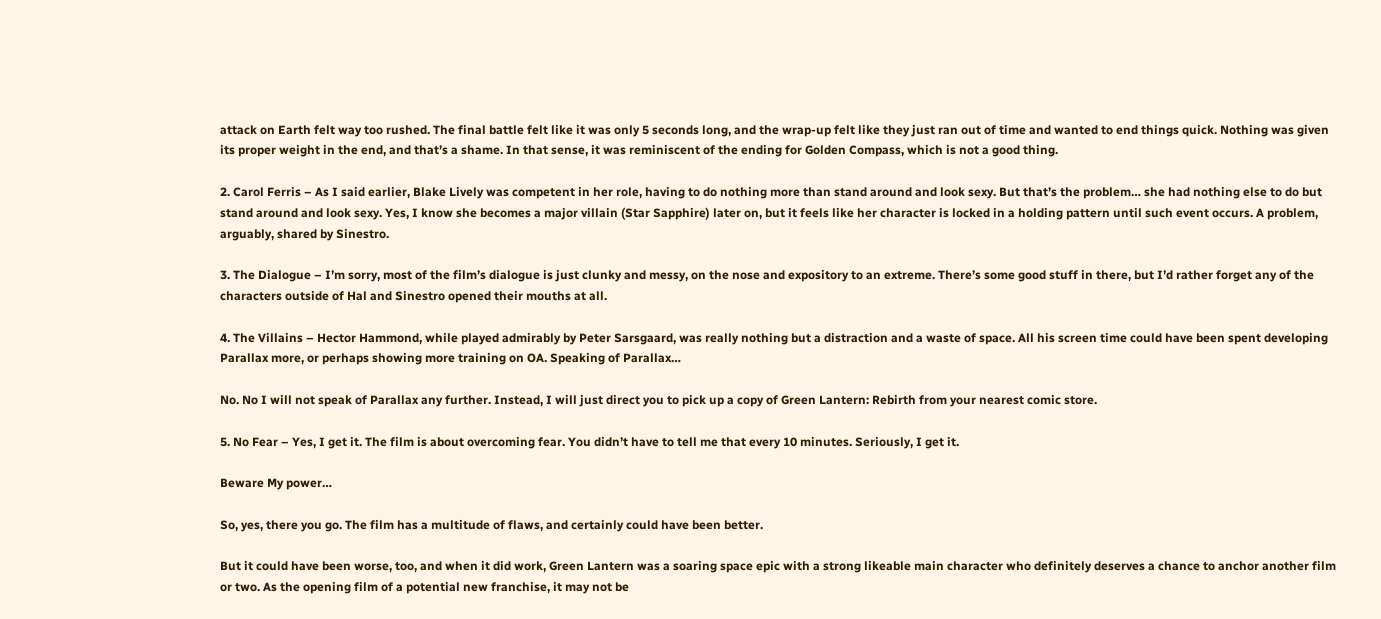attack on Earth felt way too rushed. The final battle felt like it was only 5 seconds long, and the wrap-up felt like they just ran out of time and wanted to end things quick. Nothing was given its proper weight in the end, and that’s a shame. In that sense, it was reminiscent of the ending for Golden Compass, which is not a good thing.

2. Carol Ferris – As I said earlier, Blake Lively was competent in her role, having to do nothing more than stand around and look sexy. But that’s the problem… she had nothing else to do but stand around and look sexy. Yes, I know she becomes a major villain (Star Sapphire) later on, but it feels like her character is locked in a holding pattern until such event occurs. A problem, arguably, shared by Sinestro.

3. The Dialogue – I’m sorry, most of the film’s dialogue is just clunky and messy, on the nose and expository to an extreme. There’s some good stuff in there, but I’d rather forget any of the characters outside of Hal and Sinestro opened their mouths at all.

4. The Villains – Hector Hammond, while played admirably by Peter Sarsgaard, was really nothing but a distraction and a waste of space. All his screen time could have been spent developing Parallax more, or perhaps showing more training on OA. Speaking of Parallax…

No. No I will not speak of Parallax any further. Instead, I will just direct you to pick up a copy of Green Lantern: Rebirth from your nearest comic store.

5. No Fear – Yes, I get it. The film is about overcoming fear. You didn’t have to tell me that every 10 minutes. Seriously, I get it.

Beware My power…

So, yes, there you go. The film has a multitude of flaws, and certainly could have been better.

But it could have been worse, too, and when it did work, Green Lantern was a soaring space epic with a strong likeable main character who definitely deserves a chance to anchor another film or two. As the opening film of a potential new franchise, it may not be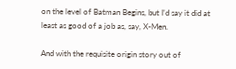on the level of Batman Begins, but I’d say it did at least as good of a job as, say, X-Men.

And with the requisite origin story out of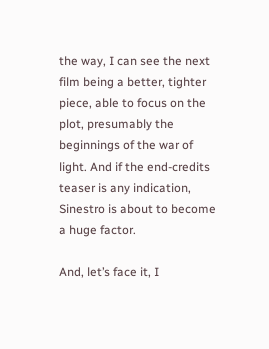the way, I can see the next film being a better, tighter piece, able to focus on the plot, presumably the beginnings of the war of light. And if the end-credits teaser is any indication, Sinestro is about to become a huge factor.

And, let’s face it, I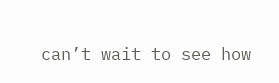can’t wait to see how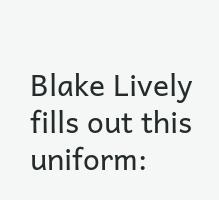Blake Lively fills out this uniform: